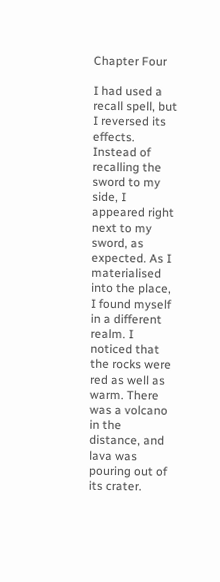Chapter Four

I had used a recall spell, but I reversed its effects. Instead of recalling the sword to my side, I appeared right next to my sword, as expected. As I materialised into the place, I found myself in a different realm. I noticed that the rocks were red as well as warm. There was a volcano in the distance, and lava was pouring out of its crater.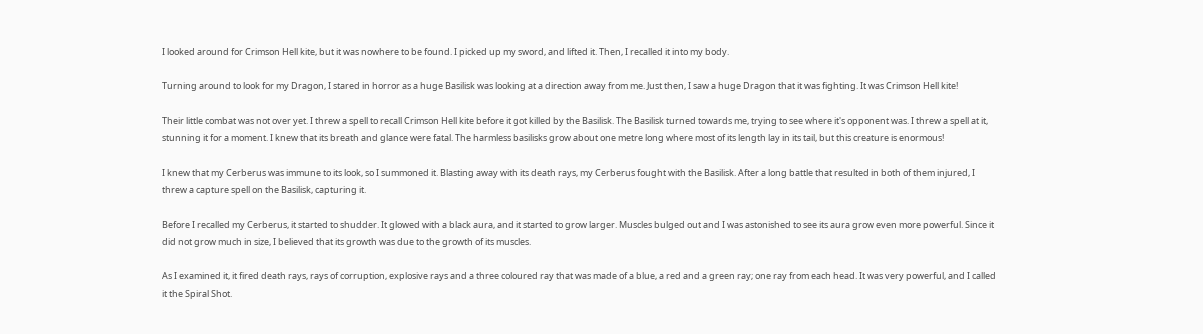I looked around for Crimson Hell kite, but it was nowhere to be found. I picked up my sword, and lifted it. Then, I recalled it into my body.

Turning around to look for my Dragon, I stared in horror as a huge Basilisk was looking at a direction away from me. Just then, I saw a huge Dragon that it was fighting. It was Crimson Hell kite!

Their little combat was not over yet. I threw a spell to recall Crimson Hell kite before it got killed by the Basilisk. The Basilisk turned towards me, trying to see where it's opponent was. I threw a spell at it, stunning it for a moment. I knew that its breath and glance were fatal. The harmless basilisks grow about one metre long where most of its length lay in its tail, but this creature is enormous!

I knew that my Cerberus was immune to its look, so I summoned it. Blasting away with its death rays, my Cerberus fought with the Basilisk. After a long battle that resulted in both of them injured, I threw a capture spell on the Basilisk, capturing it.

Before I recalled my Cerberus, it started to shudder. It glowed with a black aura, and it started to grow larger. Muscles bulged out and I was astonished to see its aura grow even more powerful. Since it did not grow much in size, I believed that its growth was due to the growth of its muscles.

As I examined it, it fired death rays, rays of corruption, explosive rays and a three coloured ray that was made of a blue, a red and a green ray; one ray from each head. It was very powerful, and I called it the Spiral Shot.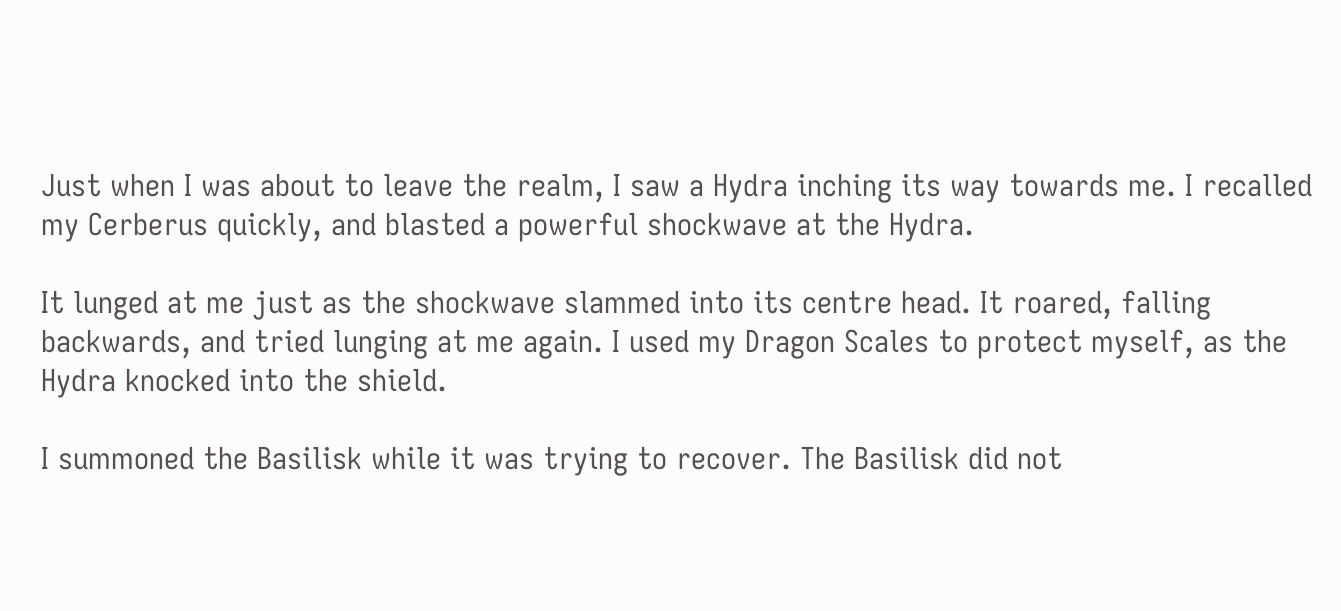Just when I was about to leave the realm, I saw a Hydra inching its way towards me. I recalled my Cerberus quickly, and blasted a powerful shockwave at the Hydra.

It lunged at me just as the shockwave slammed into its centre head. It roared, falling backwards, and tried lunging at me again. I used my Dragon Scales to protect myself, as the Hydra knocked into the shield.

I summoned the Basilisk while it was trying to recover. The Basilisk did not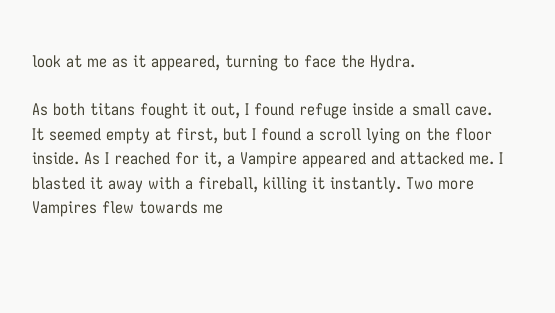look at me as it appeared, turning to face the Hydra.

As both titans fought it out, I found refuge inside a small cave. It seemed empty at first, but I found a scroll lying on the floor inside. As I reached for it, a Vampire appeared and attacked me. I blasted it away with a fireball, killing it instantly. Two more Vampires flew towards me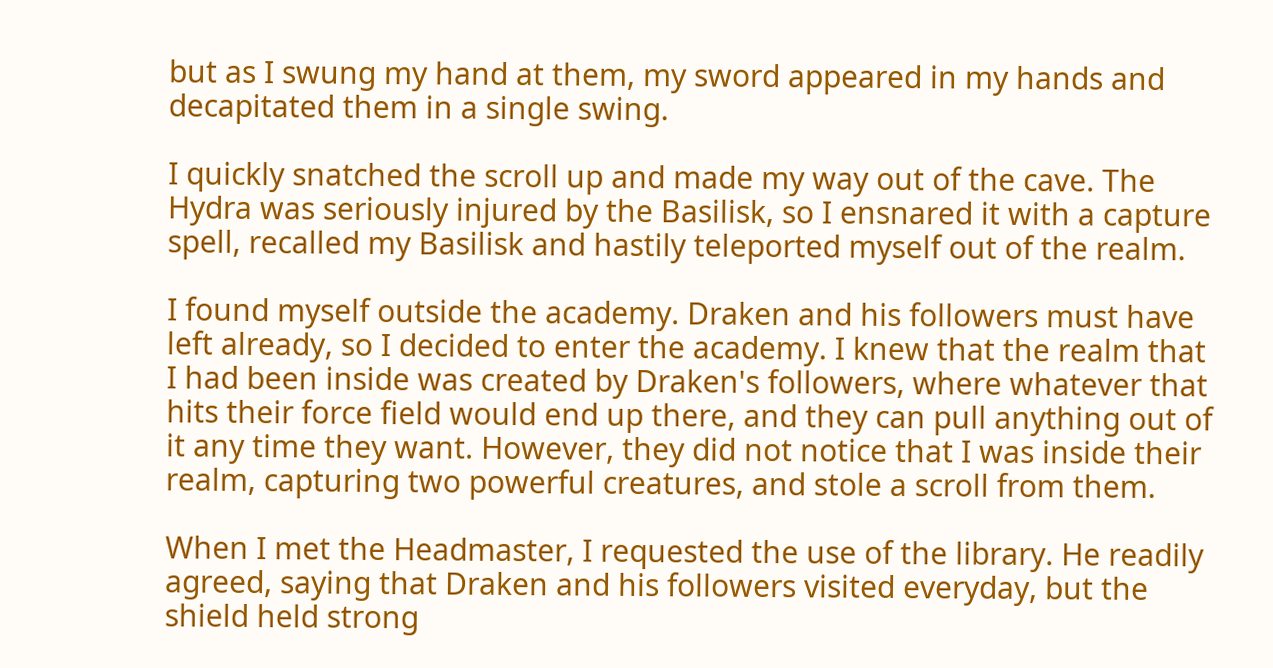but as I swung my hand at them, my sword appeared in my hands and decapitated them in a single swing.

I quickly snatched the scroll up and made my way out of the cave. The Hydra was seriously injured by the Basilisk, so I ensnared it with a capture spell, recalled my Basilisk and hastily teleported myself out of the realm.

I found myself outside the academy. Draken and his followers must have left already, so I decided to enter the academy. I knew that the realm that I had been inside was created by Draken's followers, where whatever that hits their force field would end up there, and they can pull anything out of it any time they want. However, they did not notice that I was inside their realm, capturing two powerful creatures, and stole a scroll from them.

When I met the Headmaster, I requested the use of the library. He readily agreed, saying that Draken and his followers visited everyday, but the shield held strong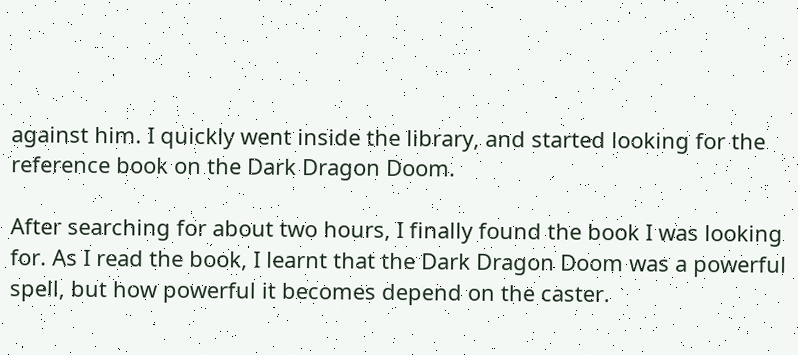against him. I quickly went inside the library, and started looking for the reference book on the Dark Dragon Doom.

After searching for about two hours, I finally found the book I was looking for. As I read the book, I learnt that the Dark Dragon Doom was a powerful spell, but how powerful it becomes depend on the caster.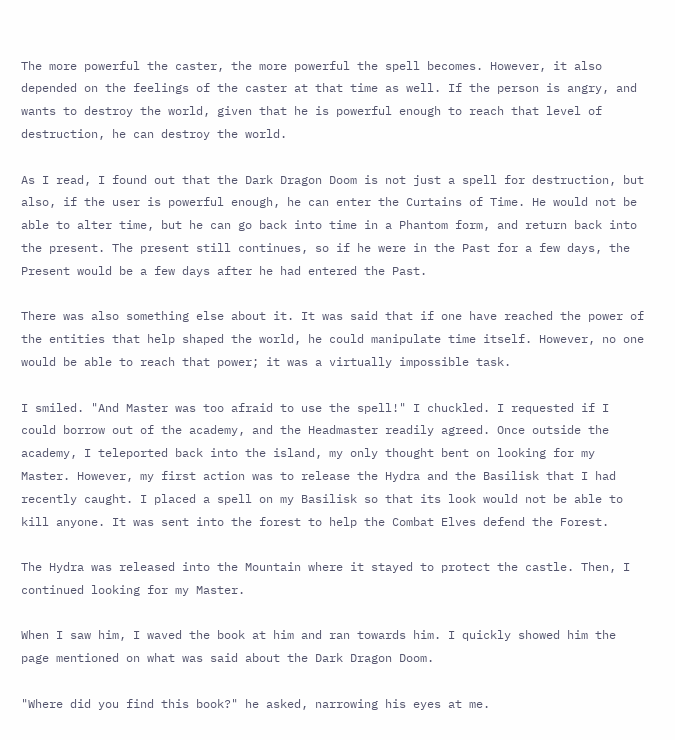The more powerful the caster, the more powerful the spell becomes. However, it also depended on the feelings of the caster at that time as well. If the person is angry, and wants to destroy the world, given that he is powerful enough to reach that level of destruction, he can destroy the world.

As I read, I found out that the Dark Dragon Doom is not just a spell for destruction, but also, if the user is powerful enough, he can enter the Curtains of Time. He would not be able to alter time, but he can go back into time in a Phantom form, and return back into the present. The present still continues, so if he were in the Past for a few days, the Present would be a few days after he had entered the Past.

There was also something else about it. It was said that if one have reached the power of the entities that help shaped the world, he could manipulate time itself. However, no one would be able to reach that power; it was a virtually impossible task.

I smiled. "And Master was too afraid to use the spell!" I chuckled. I requested if I could borrow out of the academy, and the Headmaster readily agreed. Once outside the academy, I teleported back into the island, my only thought bent on looking for my Master. However, my first action was to release the Hydra and the Basilisk that I had recently caught. I placed a spell on my Basilisk so that its look would not be able to kill anyone. It was sent into the forest to help the Combat Elves defend the Forest.

The Hydra was released into the Mountain where it stayed to protect the castle. Then, I continued looking for my Master.

When I saw him, I waved the book at him and ran towards him. I quickly showed him the page mentioned on what was said about the Dark Dragon Doom.

"Where did you find this book?" he asked, narrowing his eyes at me.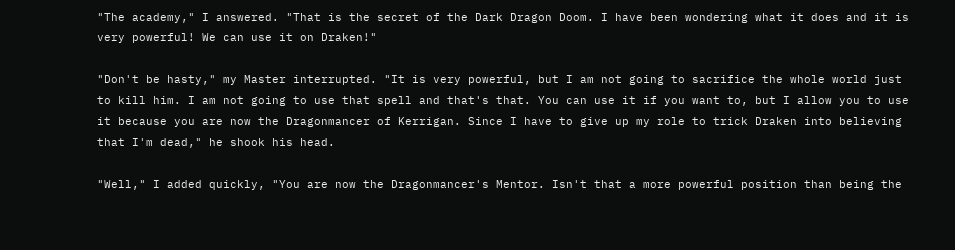"The academy," I answered. "That is the secret of the Dark Dragon Doom. I have been wondering what it does and it is very powerful! We can use it on Draken!"

"Don't be hasty," my Master interrupted. "It is very powerful, but I am not going to sacrifice the whole world just to kill him. I am not going to use that spell and that's that. You can use it if you want to, but I allow you to use it because you are now the Dragonmancer of Kerrigan. Since I have to give up my role to trick Draken into believing that I'm dead," he shook his head.

"Well," I added quickly, "You are now the Dragonmancer's Mentor. Isn't that a more powerful position than being the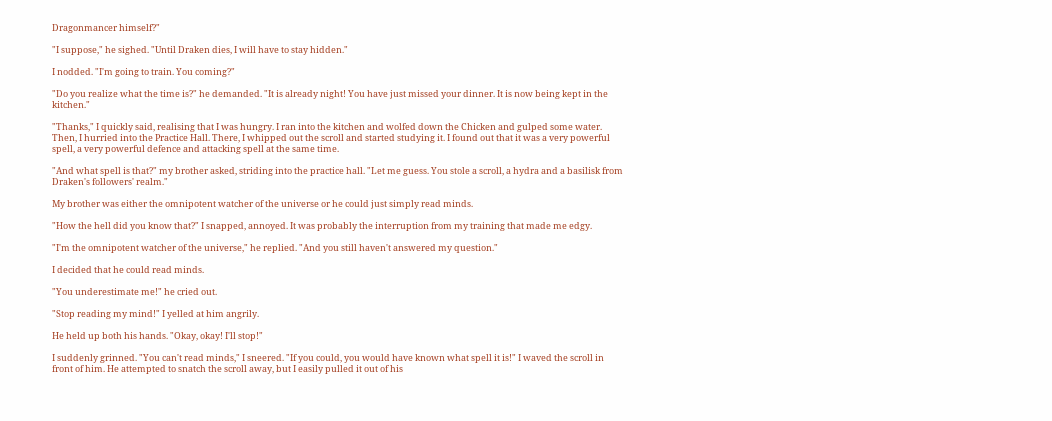Dragonmancer himself?"

"I suppose," he sighed. "Until Draken dies, I will have to stay hidden."

I nodded. "I'm going to train. You coming?"

"Do you realize what the time is?" he demanded. "It is already night! You have just missed your dinner. It is now being kept in the kitchen."

"Thanks," I quickly said, realising that I was hungry. I ran into the kitchen and wolfed down the Chicken and gulped some water. Then, I hurried into the Practice Hall. There, I whipped out the scroll and started studying it. I found out that it was a very powerful spell, a very powerful defence and attacking spell at the same time.

"And what spell is that?" my brother asked, striding into the practice hall. "Let me guess. You stole a scroll, a hydra and a basilisk from Draken's followers' realm."

My brother was either the omnipotent watcher of the universe or he could just simply read minds.

"How the hell did you know that?" I snapped, annoyed. It was probably the interruption from my training that made me edgy.

"I'm the omnipotent watcher of the universe," he replied. "And you still haven't answered my question."

I decided that he could read minds.

"You underestimate me!" he cried out.

"Stop reading my mind!" I yelled at him angrily.

He held up both his hands. "Okay, okay! I'll stop!"

I suddenly grinned. "You can't read minds," I sneered. "If you could, you would have known what spell it is!" I waved the scroll in front of him. He attempted to snatch the scroll away, but I easily pulled it out of his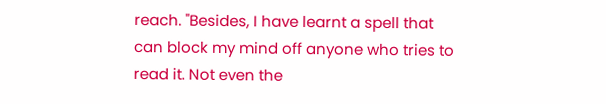reach. "Besides, I have learnt a spell that can block my mind off anyone who tries to read it. Not even the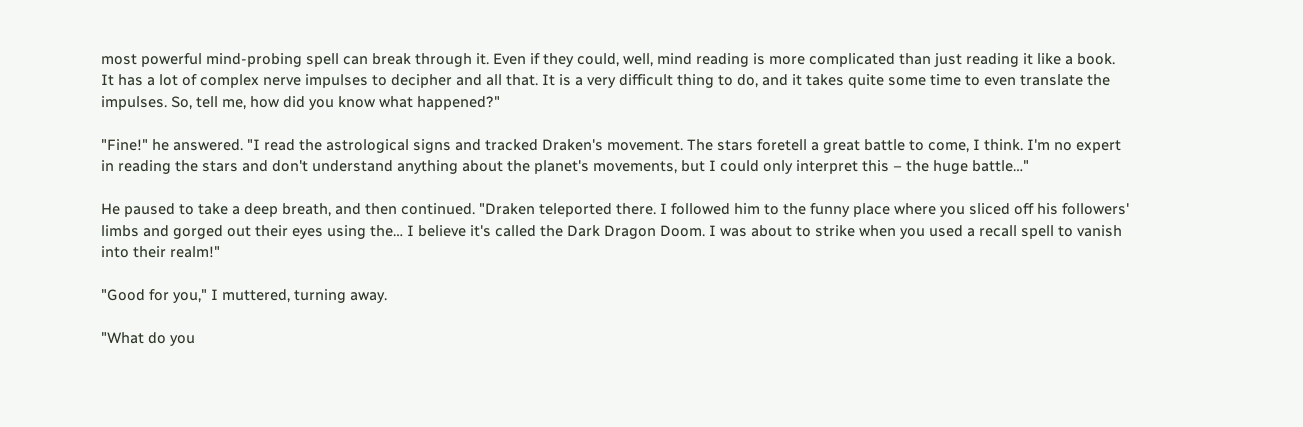most powerful mind-probing spell can break through it. Even if they could, well, mind reading is more complicated than just reading it like a book. It has a lot of complex nerve impulses to decipher and all that. It is a very difficult thing to do, and it takes quite some time to even translate the impulses. So, tell me, how did you know what happened?"

"Fine!" he answered. "I read the astrological signs and tracked Draken's movement. The stars foretell a great battle to come, I think. I'm no expert in reading the stars and don't understand anything about the planet's movements, but I could only interpret this – the huge battle…"

He paused to take a deep breath, and then continued. "Draken teleported there. I followed him to the funny place where you sliced off his followers' limbs and gorged out their eyes using the… I believe it's called the Dark Dragon Doom. I was about to strike when you used a recall spell to vanish into their realm!"

"Good for you," I muttered, turning away.

"What do you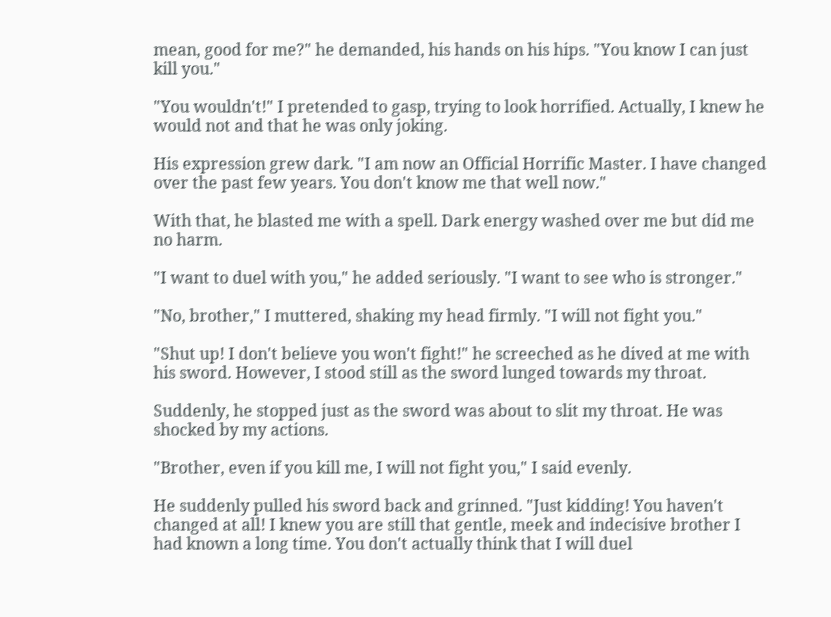mean, good for me?" he demanded, his hands on his hips. "You know I can just kill you."

"You wouldn't!" I pretended to gasp, trying to look horrified. Actually, I knew he would not and that he was only joking.

His expression grew dark. "I am now an Official Horrific Master. I have changed over the past few years. You don't know me that well now."

With that, he blasted me with a spell. Dark energy washed over me but did me no harm.

"I want to duel with you," he added seriously. "I want to see who is stronger."

"No, brother," I muttered, shaking my head firmly. "I will not fight you."

"Shut up! I don't believe you won't fight!" he screeched as he dived at me with his sword. However, I stood still as the sword lunged towards my throat.

Suddenly, he stopped just as the sword was about to slit my throat. He was shocked by my actions.

"Brother, even if you kill me, I will not fight you," I said evenly.

He suddenly pulled his sword back and grinned. "Just kidding! You haven't changed at all! I knew you are still that gentle, meek and indecisive brother I had known a long time. You don't actually think that I will duel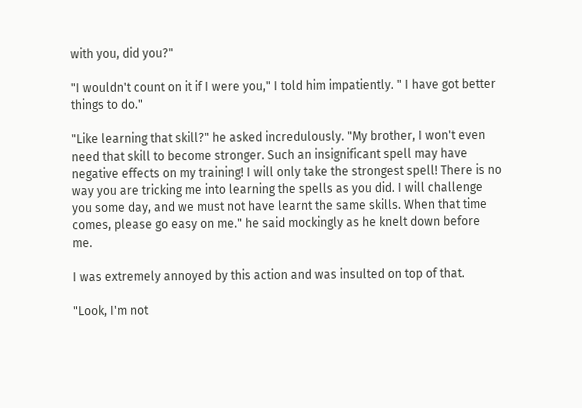with you, did you?"

"I wouldn't count on it if I were you," I told him impatiently. " I have got better things to do."

"Like learning that skill?" he asked incredulously. "My brother, I won't even need that skill to become stronger. Such an insignificant spell may have negative effects on my training! I will only take the strongest spell! There is no way you are tricking me into learning the spells as you did. I will challenge you some day, and we must not have learnt the same skills. When that time comes, please go easy on me." he said mockingly as he knelt down before me.

I was extremely annoyed by this action and was insulted on top of that.

"Look, I'm not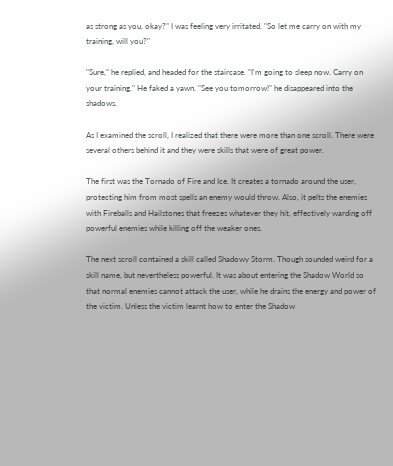as strong as you, okay?" I was feeling very irritated. "So let me carry on with my training, will you?"

"Sure," he replied, and headed for the staircase. "I'm going to sleep now. Carry on your training." He faked a yawn. "See you tomorrow!" he disappeared into the shadows.

As I examined the scroll, I realized that there were more than one scroll. There were several others behind it and they were skills that were of great power.

The first was the Tornado of Fire and Ice. It creates a tornado around the user, protecting him from most spells an enemy would throw. Also, it pelts the enemies with Fireballs and Hailstones that freezes whatever they hit, effectively warding off powerful enemies while killing off the weaker ones.

The next scroll contained a skill called Shadowy Storm. Though sounded weird for a skill name, but nevertheless powerful. It was about entering the Shadow World so that normal enemies cannot attack the user, while he drains the energy and power of the victim. Unless the victim learnt how to enter the Shadow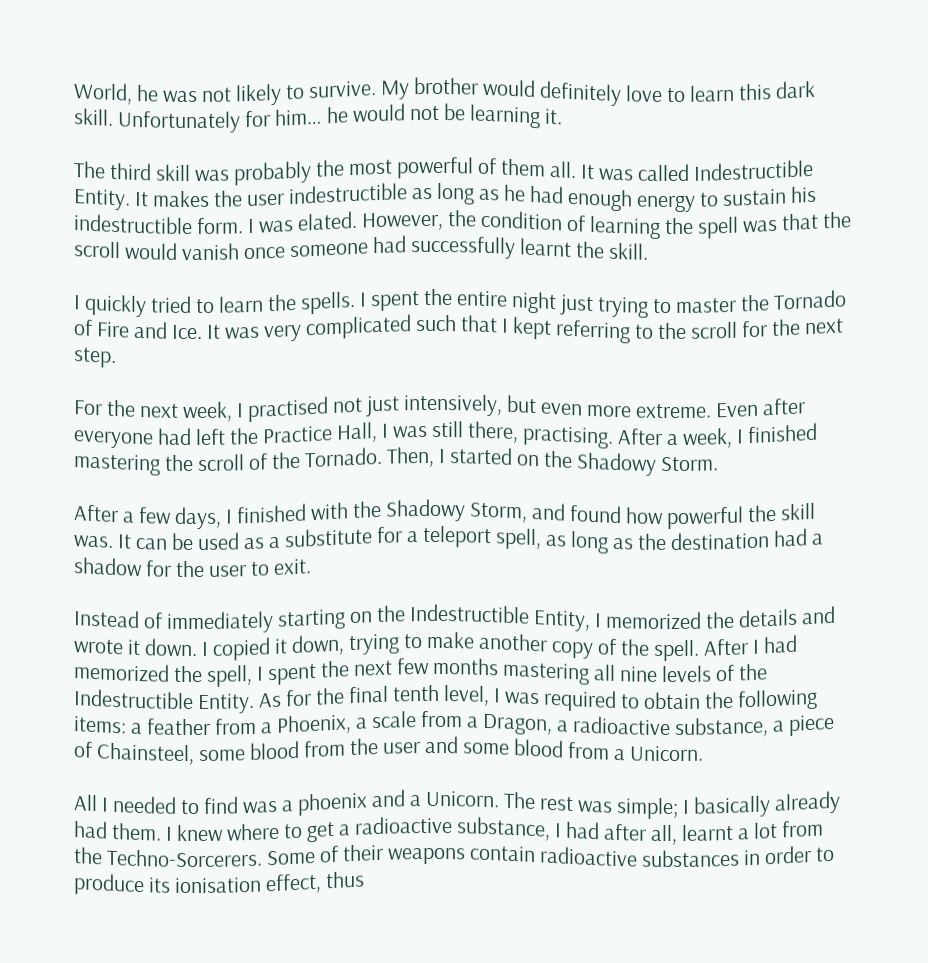World, he was not likely to survive. My brother would definitely love to learn this dark skill. Unfortunately for him… he would not be learning it.

The third skill was probably the most powerful of them all. It was called Indestructible Entity. It makes the user indestructible as long as he had enough energy to sustain his indestructible form. I was elated. However, the condition of learning the spell was that the scroll would vanish once someone had successfully learnt the skill.

I quickly tried to learn the spells. I spent the entire night just trying to master the Tornado of Fire and Ice. It was very complicated such that I kept referring to the scroll for the next step.

For the next week, I practised not just intensively, but even more extreme. Even after everyone had left the Practice Hall, I was still there, practising. After a week, I finished mastering the scroll of the Tornado. Then, I started on the Shadowy Storm.

After a few days, I finished with the Shadowy Storm, and found how powerful the skill was. It can be used as a substitute for a teleport spell, as long as the destination had a shadow for the user to exit.

Instead of immediately starting on the Indestructible Entity, I memorized the details and wrote it down. I copied it down, trying to make another copy of the spell. After I had memorized the spell, I spent the next few months mastering all nine levels of the Indestructible Entity. As for the final tenth level, I was required to obtain the following items: a feather from a Phoenix, a scale from a Dragon, a radioactive substance, a piece of Chainsteel, some blood from the user and some blood from a Unicorn.

All I needed to find was a phoenix and a Unicorn. The rest was simple; I basically already had them. I knew where to get a radioactive substance, I had after all, learnt a lot from the Techno-Sorcerers. Some of their weapons contain radioactive substances in order to produce its ionisation effect, thus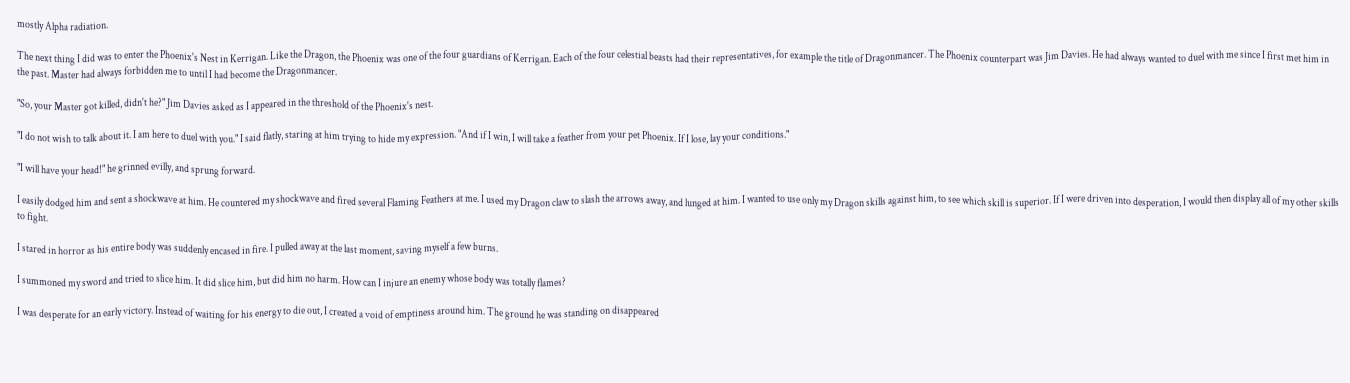mostly Alpha radiation.

The next thing I did was to enter the Phoenix's Nest in Kerrigan. Like the Dragon, the Phoenix was one of the four guardians of Kerrigan. Each of the four celestial beasts had their representatives, for example the title of Dragonmancer. The Phoenix counterpart was Jim Davies. He had always wanted to duel with me since I first met him in the past. Master had always forbidden me to until I had become the Dragonmancer.

"So, your Master got killed, didn't he?" Jim Davies asked as I appeared in the threshold of the Phoenix's nest.

"I do not wish to talk about it. I am here to duel with you." I said flatly, staring at him trying to hide my expression. "And if I win, I will take a feather from your pet Phoenix. If I lose, lay your conditions."

"I will have your head!" he grinned evilly, and sprung forward.

I easily dodged him and sent a shockwave at him. He countered my shockwave and fired several Flaming Feathers at me. I used my Dragon claw to slash the arrows away, and lunged at him. I wanted to use only my Dragon skills against him, to see which skill is superior. If I were driven into desperation, I would then display all of my other skills to fight.

I stared in horror as his entire body was suddenly encased in fire. I pulled away at the last moment, saving myself a few burns.

I summoned my sword and tried to slice him. It did slice him, but did him no harm. How can I injure an enemy whose body was totally flames?

I was desperate for an early victory. Instead of waiting for his energy to die out, I created a void of emptiness around him. The ground he was standing on disappeared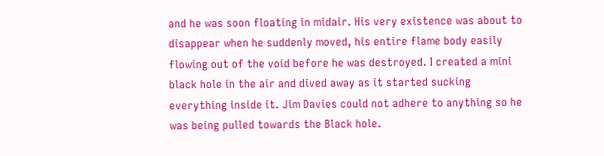and he was soon floating in midair. His very existence was about to disappear when he suddenly moved, his entire flame body easily flowing out of the void before he was destroyed. I created a mini black hole in the air and dived away as it started sucking everything inside it. Jim Davies could not adhere to anything so he was being pulled towards the Black hole.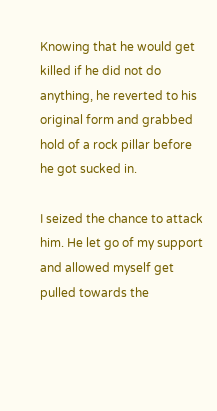Knowing that he would get killed if he did not do anything, he reverted to his original form and grabbed hold of a rock pillar before he got sucked in.

I seized the chance to attack him. He let go of my support and allowed myself get pulled towards the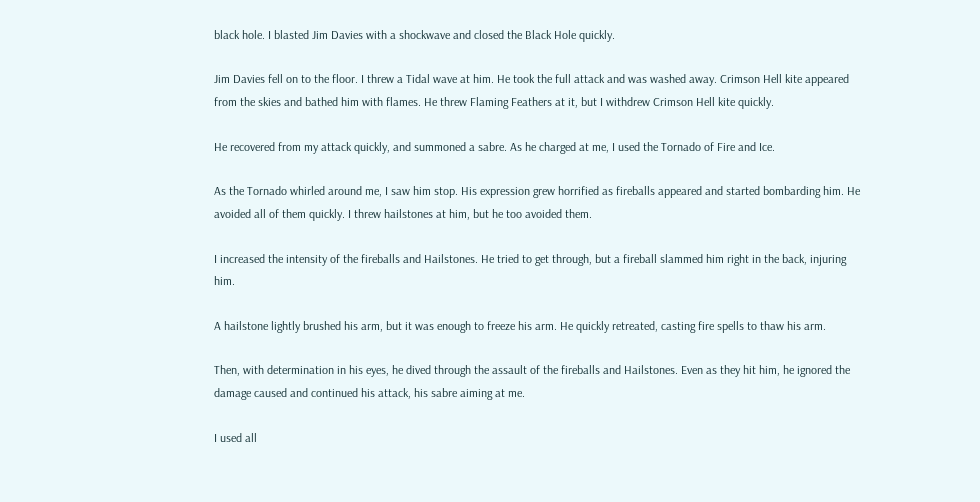black hole. I blasted Jim Davies with a shockwave and closed the Black Hole quickly.

Jim Davies fell on to the floor. I threw a Tidal wave at him. He took the full attack and was washed away. Crimson Hell kite appeared from the skies and bathed him with flames. He threw Flaming Feathers at it, but I withdrew Crimson Hell kite quickly.

He recovered from my attack quickly, and summoned a sabre. As he charged at me, I used the Tornado of Fire and Ice.

As the Tornado whirled around me, I saw him stop. His expression grew horrified as fireballs appeared and started bombarding him. He avoided all of them quickly. I threw hailstones at him, but he too avoided them.

I increased the intensity of the fireballs and Hailstones. He tried to get through, but a fireball slammed him right in the back, injuring him.

A hailstone lightly brushed his arm, but it was enough to freeze his arm. He quickly retreated, casting fire spells to thaw his arm.

Then, with determination in his eyes, he dived through the assault of the fireballs and Hailstones. Even as they hit him, he ignored the damage caused and continued his attack, his sabre aiming at me.

I used all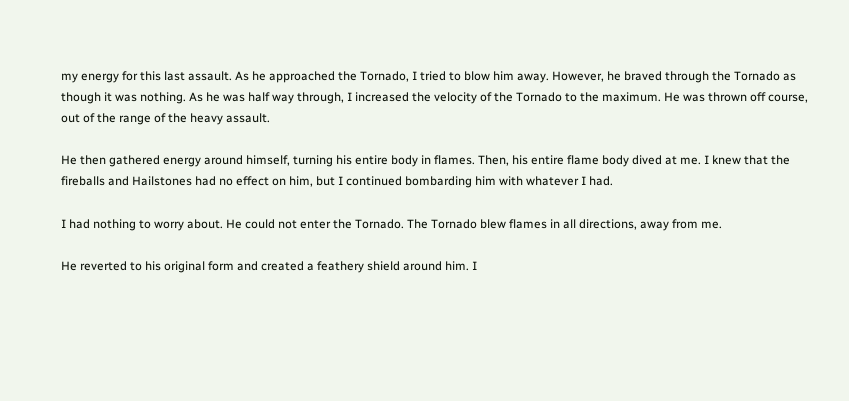my energy for this last assault. As he approached the Tornado, I tried to blow him away. However, he braved through the Tornado as though it was nothing. As he was half way through, I increased the velocity of the Tornado to the maximum. He was thrown off course, out of the range of the heavy assault.

He then gathered energy around himself, turning his entire body in flames. Then, his entire flame body dived at me. I knew that the fireballs and Hailstones had no effect on him, but I continued bombarding him with whatever I had.

I had nothing to worry about. He could not enter the Tornado. The Tornado blew flames in all directions, away from me.

He reverted to his original form and created a feathery shield around him. I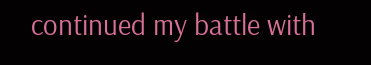continued my battle with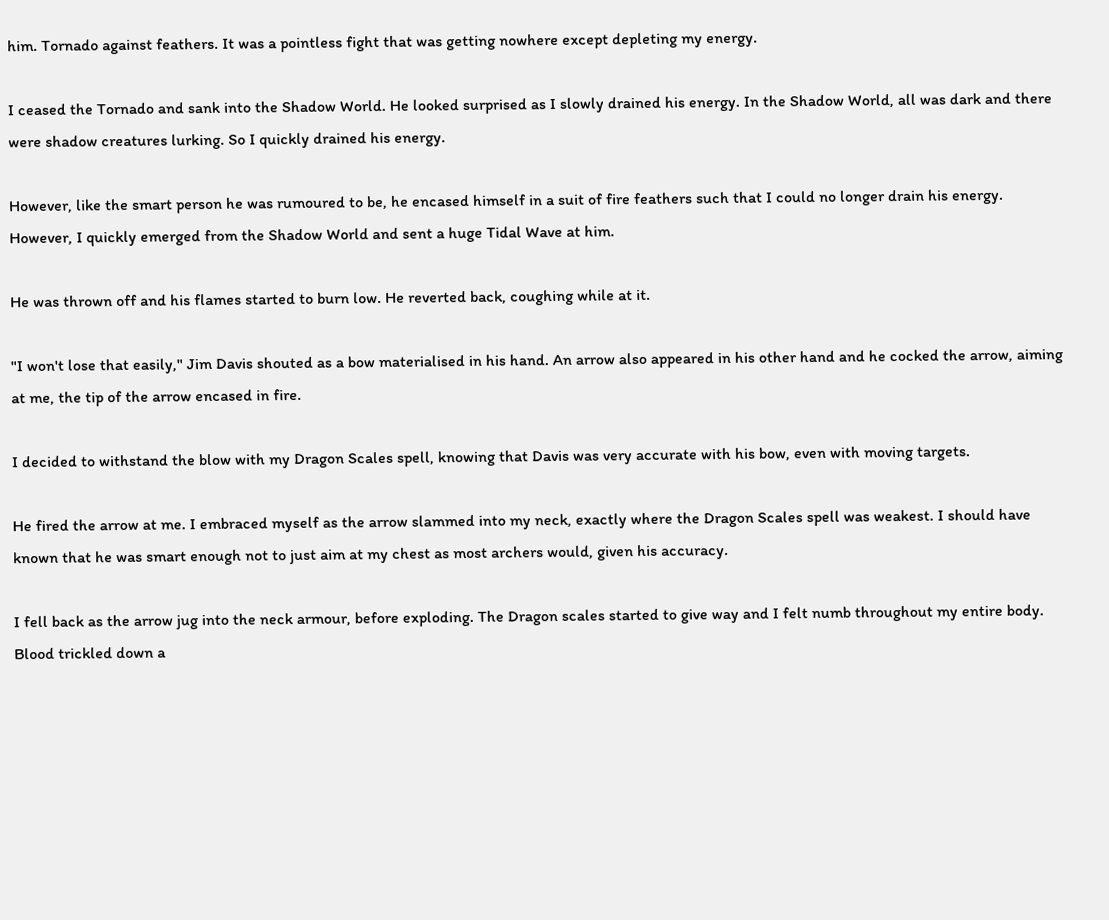him. Tornado against feathers. It was a pointless fight that was getting nowhere except depleting my energy.

I ceased the Tornado and sank into the Shadow World. He looked surprised as I slowly drained his energy. In the Shadow World, all was dark and there were shadow creatures lurking. So I quickly drained his energy.

However, like the smart person he was rumoured to be, he encased himself in a suit of fire feathers such that I could no longer drain his energy. However, I quickly emerged from the Shadow World and sent a huge Tidal Wave at him.

He was thrown off and his flames started to burn low. He reverted back, coughing while at it.

"I won't lose that easily," Jim Davis shouted as a bow materialised in his hand. An arrow also appeared in his other hand and he cocked the arrow, aiming at me, the tip of the arrow encased in fire.

I decided to withstand the blow with my Dragon Scales spell, knowing that Davis was very accurate with his bow, even with moving targets.

He fired the arrow at me. I embraced myself as the arrow slammed into my neck, exactly where the Dragon Scales spell was weakest. I should have known that he was smart enough not to just aim at my chest as most archers would, given his accuracy.

I fell back as the arrow jug into the neck armour, before exploding. The Dragon scales started to give way and I felt numb throughout my entire body. Blood trickled down a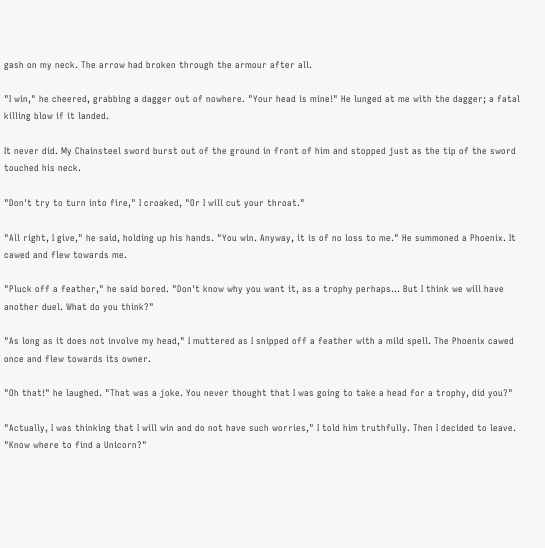gash on my neck. The arrow had broken through the armour after all.

"I win," he cheered, grabbing a dagger out of nowhere. "Your head is mine!" He lunged at me with the dagger; a fatal killing blow if it landed.

It never did. My Chainsteel sword burst out of the ground in front of him and stopped just as the tip of the sword touched his neck.

"Don't try to turn into fire," I croaked, "Or I will cut your throat."

"All right, I give," he said, holding up his hands. "You win. Anyway, it is of no loss to me." He summoned a Phoenix. It cawed and flew towards me.

"Pluck off a feather," he said bored. "Don't know why you want it, as a trophy perhaps… But I think we will have another duel. What do you think?"

"As long as it does not involve my head," I muttered as I snipped off a feather with a mild spell. The Phoenix cawed once and flew towards its owner.

"Oh that!" he laughed. "That was a joke. You never thought that I was going to take a head for a trophy, did you?"

"Actually, I was thinking that I will win and do not have such worries," I told him truthfully. Then I decided to leave. "Know where to find a Unicorn?"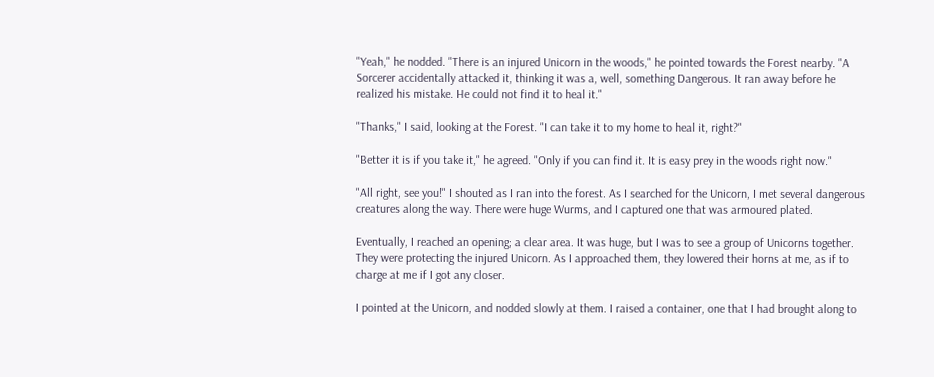"Yeah," he nodded. "There is an injured Unicorn in the woods," he pointed towards the Forest nearby. "A Sorcerer accidentally attacked it, thinking it was a, well, something Dangerous. It ran away before he realized his mistake. He could not find it to heal it."

"Thanks," I said, looking at the Forest. "I can take it to my home to heal it, right?"

"Better it is if you take it," he agreed. "Only if you can find it. It is easy prey in the woods right now."

"All right, see you!" I shouted as I ran into the forest. As I searched for the Unicorn, I met several dangerous creatures along the way. There were huge Wurms, and I captured one that was armoured plated.

Eventually, I reached an opening; a clear area. It was huge, but I was to see a group of Unicorns together. They were protecting the injured Unicorn. As I approached them, they lowered their horns at me, as if to charge at me if I got any closer.

I pointed at the Unicorn, and nodded slowly at them. I raised a container, one that I had brought along to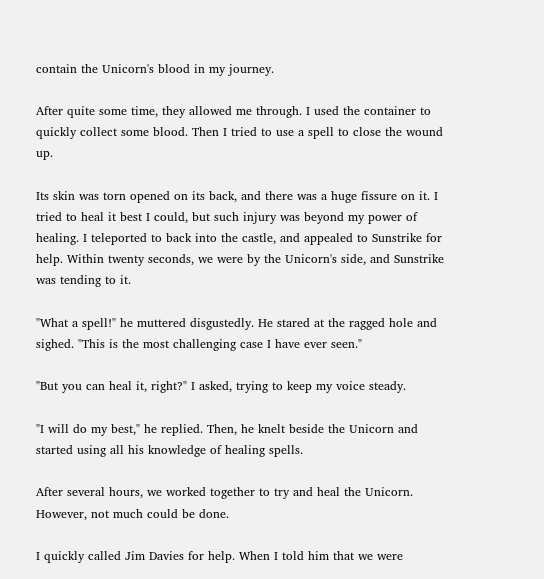contain the Unicorn's blood in my journey.

After quite some time, they allowed me through. I used the container to quickly collect some blood. Then I tried to use a spell to close the wound up.

Its skin was torn opened on its back, and there was a huge fissure on it. I tried to heal it best I could, but such injury was beyond my power of healing. I teleported to back into the castle, and appealed to Sunstrike for help. Within twenty seconds, we were by the Unicorn's side, and Sunstrike was tending to it.

"What a spell!" he muttered disgustedly. He stared at the ragged hole and sighed. "This is the most challenging case I have ever seen."

"But you can heal it, right?" I asked, trying to keep my voice steady.

"I will do my best," he replied. Then, he knelt beside the Unicorn and started using all his knowledge of healing spells.

After several hours, we worked together to try and heal the Unicorn. However, not much could be done.

I quickly called Jim Davies for help. When I told him that we were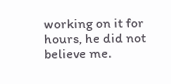working on it for hours, he did not believe me.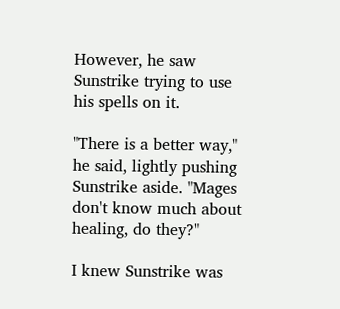However, he saw Sunstrike trying to use his spells on it.

"There is a better way," he said, lightly pushing Sunstrike aside. "Mages don't know much about healing, do they?"

I knew Sunstrike was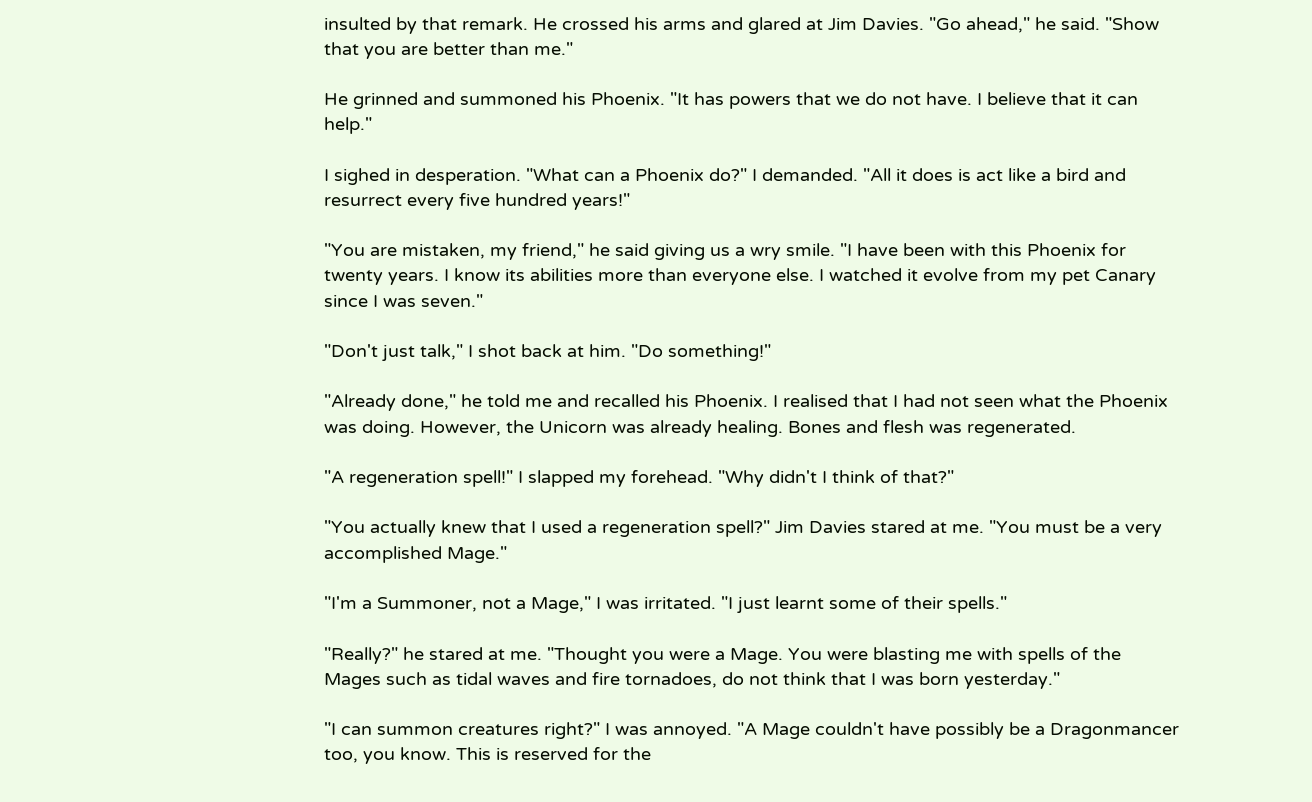insulted by that remark. He crossed his arms and glared at Jim Davies. "Go ahead," he said. "Show that you are better than me."

He grinned and summoned his Phoenix. "It has powers that we do not have. I believe that it can help."

I sighed in desperation. "What can a Phoenix do?" I demanded. "All it does is act like a bird and resurrect every five hundred years!"

"You are mistaken, my friend," he said giving us a wry smile. "I have been with this Phoenix for twenty years. I know its abilities more than everyone else. I watched it evolve from my pet Canary since I was seven."

"Don't just talk," I shot back at him. "Do something!"

"Already done," he told me and recalled his Phoenix. I realised that I had not seen what the Phoenix was doing. However, the Unicorn was already healing. Bones and flesh was regenerated.

"A regeneration spell!" I slapped my forehead. "Why didn't I think of that?"

"You actually knew that I used a regeneration spell?" Jim Davies stared at me. "You must be a very accomplished Mage."

"I'm a Summoner, not a Mage," I was irritated. "I just learnt some of their spells."

"Really?" he stared at me. "Thought you were a Mage. You were blasting me with spells of the Mages such as tidal waves and fire tornadoes, do not think that I was born yesterday."

"I can summon creatures right?" I was annoyed. "A Mage couldn't have possibly be a Dragonmancer too, you know. This is reserved for the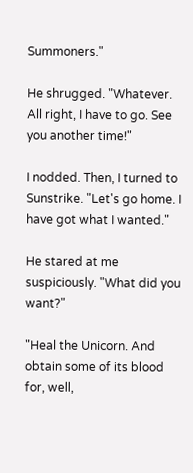Summoners."

He shrugged. "Whatever. All right, I have to go. See you another time!"

I nodded. Then, I turned to Sunstrike. "Let's go home. I have got what I wanted."

He stared at me suspiciously. "What did you want?"

"Heal the Unicorn. And obtain some of its blood for, well,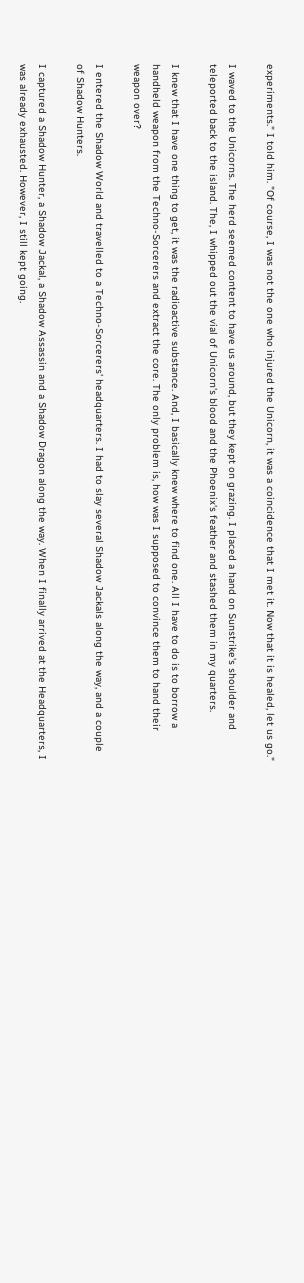experiments." I told him. "Of course, I was not the one who injured the Unicorn, it was a coincidence that I met it. Now that it is healed, let us go."

I waved to the Unicorns. The herd seemed content to have us around, but they kept on grazing. I placed a hand on Sunstrike's shoulder and teleported back to the island. The, I whipped out the vial of Unicorn's blood and the Phoenix's feather and stashed them in my quarters.

I knew that I have one thing to get, it was the radioactive substance. And, I basically knew where to find one. All I have to do is to borrow a handheld weapon from the Techno-Sorcerers and extract the core. The only problem is, how was I supposed to convince them to hand their weapon over?

I entered the Shadow World and travelled to a Techno-Sorcerers' headquarters. I had to slay several Shadow Jackals along the way, and a couple of Shadow Hunters.

I captured a Shadow Hunter, a Shadow Jackal, a Shadow Assassin and a Shadow Dragon along the way. When I finally arrived at the Headquarters, I was already exhausted. However, I still kept going.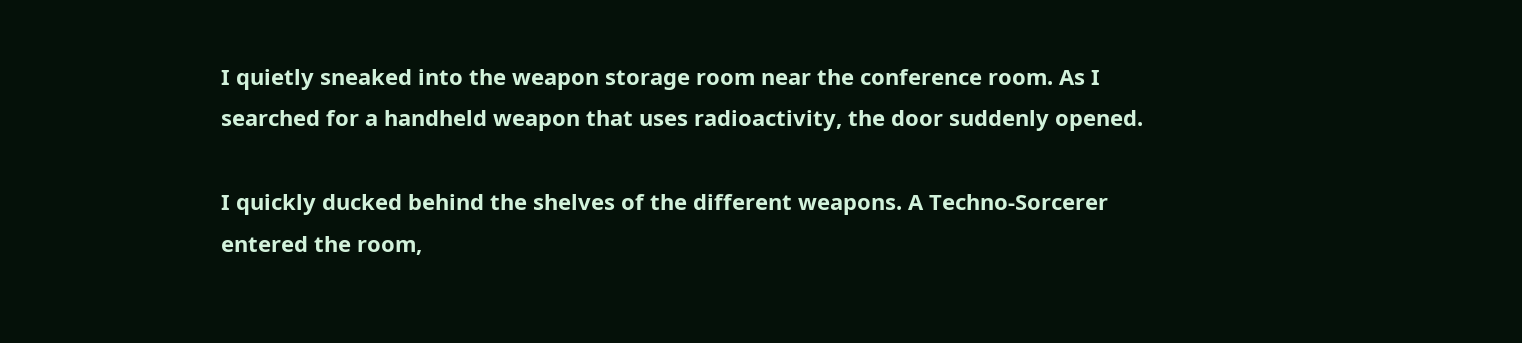I quietly sneaked into the weapon storage room near the conference room. As I searched for a handheld weapon that uses radioactivity, the door suddenly opened.

I quickly ducked behind the shelves of the different weapons. A Techno-Sorcerer entered the room,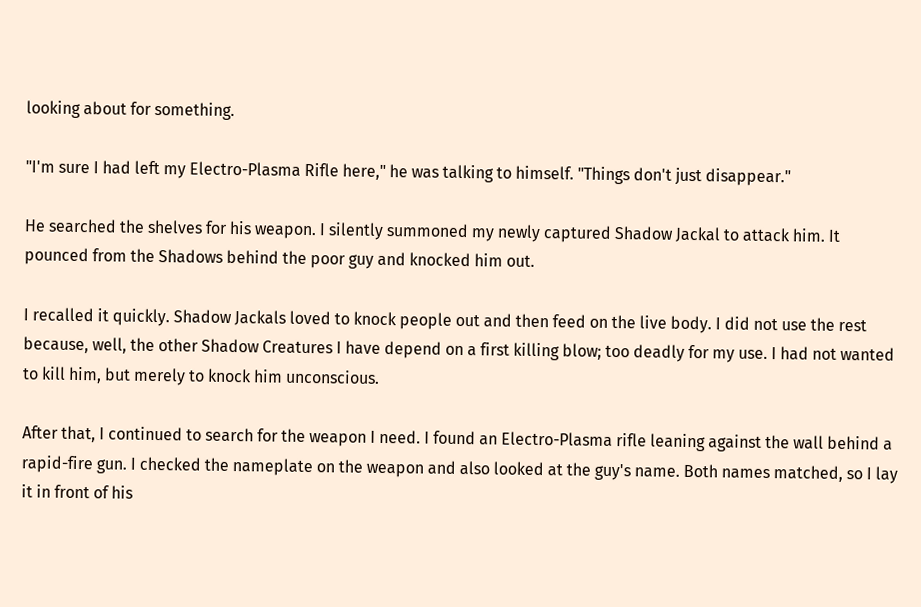looking about for something.

"I'm sure I had left my Electro-Plasma Rifle here," he was talking to himself. "Things don't just disappear."

He searched the shelves for his weapon. I silently summoned my newly captured Shadow Jackal to attack him. It pounced from the Shadows behind the poor guy and knocked him out.

I recalled it quickly. Shadow Jackals loved to knock people out and then feed on the live body. I did not use the rest because, well, the other Shadow Creatures I have depend on a first killing blow; too deadly for my use. I had not wanted to kill him, but merely to knock him unconscious.

After that, I continued to search for the weapon I need. I found an Electro-Plasma rifle leaning against the wall behind a rapid-fire gun. I checked the nameplate on the weapon and also looked at the guy's name. Both names matched, so I lay it in front of his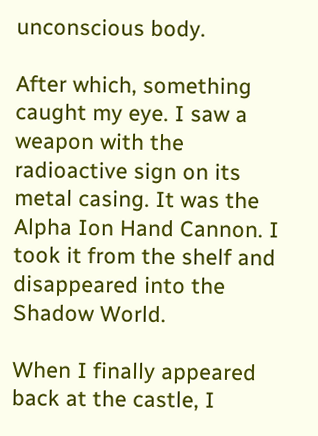unconscious body.

After which, something caught my eye. I saw a weapon with the radioactive sign on its metal casing. It was the Alpha Ion Hand Cannon. I took it from the shelf and disappeared into the Shadow World.

When I finally appeared back at the castle, I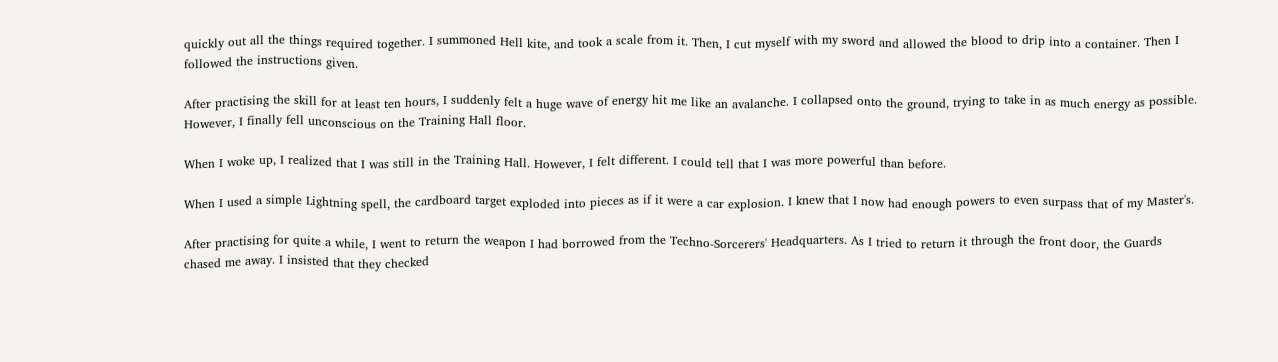quickly out all the things required together. I summoned Hell kite, and took a scale from it. Then, I cut myself with my sword and allowed the blood to drip into a container. Then I followed the instructions given.

After practising the skill for at least ten hours, I suddenly felt a huge wave of energy hit me like an avalanche. I collapsed onto the ground, trying to take in as much energy as possible. However, I finally fell unconscious on the Training Hall floor.

When I woke up, I realized that I was still in the Training Hall. However, I felt different. I could tell that I was more powerful than before.

When I used a simple Lightning spell, the cardboard target exploded into pieces as if it were a car explosion. I knew that I now had enough powers to even surpass that of my Master's.

After practising for quite a while, I went to return the weapon I had borrowed from the Techno-Sorcerers' Headquarters. As I tried to return it through the front door, the Guards chased me away. I insisted that they checked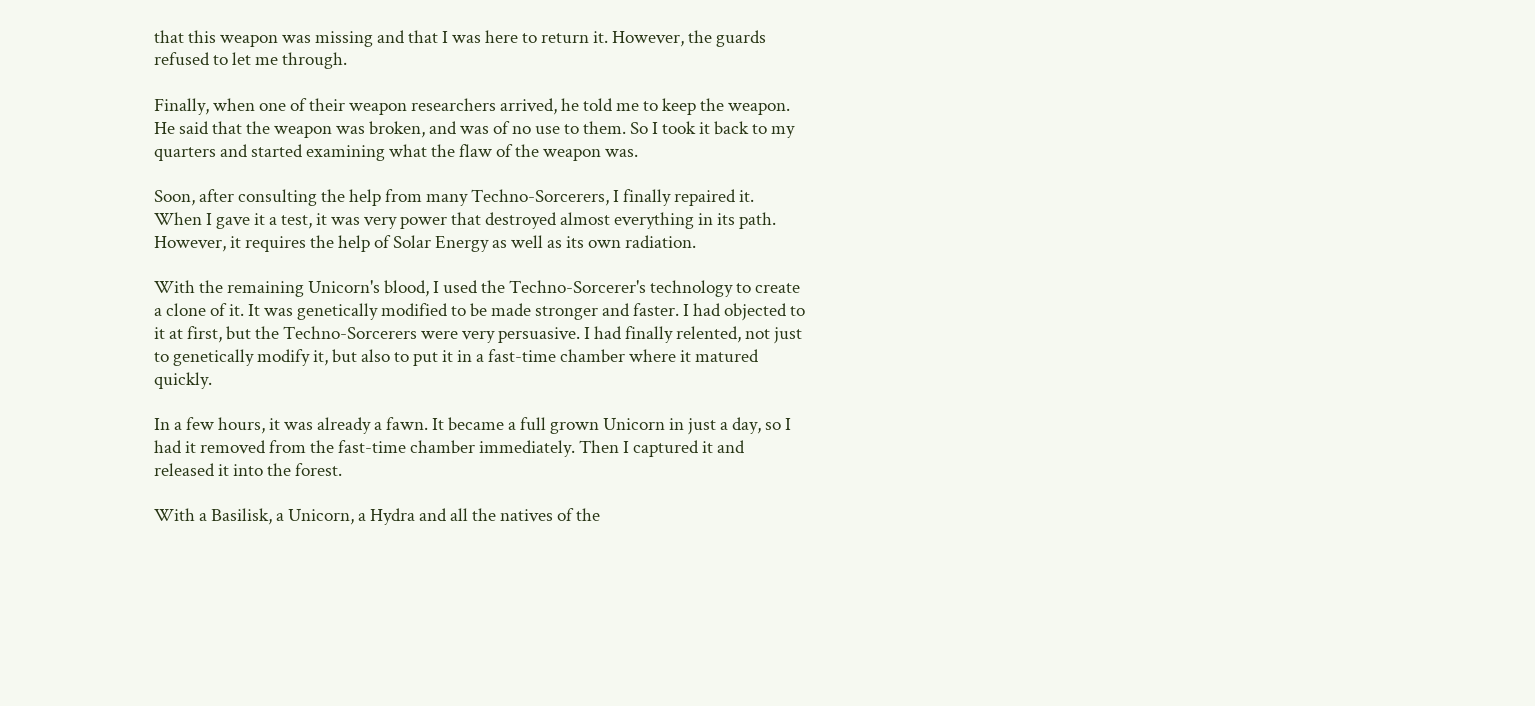that this weapon was missing and that I was here to return it. However, the guards refused to let me through.

Finally, when one of their weapon researchers arrived, he told me to keep the weapon. He said that the weapon was broken, and was of no use to them. So I took it back to my quarters and started examining what the flaw of the weapon was.

Soon, after consulting the help from many Techno-Sorcerers, I finally repaired it. When I gave it a test, it was very power that destroyed almost everything in its path. However, it requires the help of Solar Energy as well as its own radiation.

With the remaining Unicorn's blood, I used the Techno-Sorcerer's technology to create a clone of it. It was genetically modified to be made stronger and faster. I had objected to it at first, but the Techno-Sorcerers were very persuasive. I had finally relented, not just to genetically modify it, but also to put it in a fast-time chamber where it matured quickly.

In a few hours, it was already a fawn. It became a full grown Unicorn in just a day, so I had it removed from the fast-time chamber immediately. Then I captured it and released it into the forest.

With a Basilisk, a Unicorn, a Hydra and all the natives of the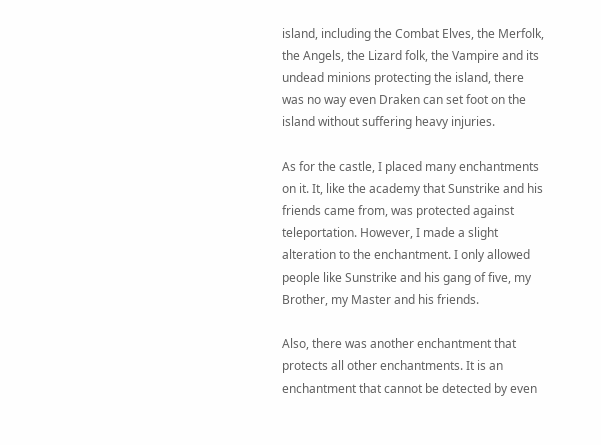island, including the Combat Elves, the Merfolk, the Angels, the Lizard folk, the Vampire and its undead minions protecting the island, there was no way even Draken can set foot on the island without suffering heavy injuries.

As for the castle, I placed many enchantments on it. It, like the academy that Sunstrike and his friends came from, was protected against teleportation. However, I made a slight alteration to the enchantment. I only allowed people like Sunstrike and his gang of five, my Brother, my Master and his friends.

Also, there was another enchantment that protects all other enchantments. It is an enchantment that cannot be detected by even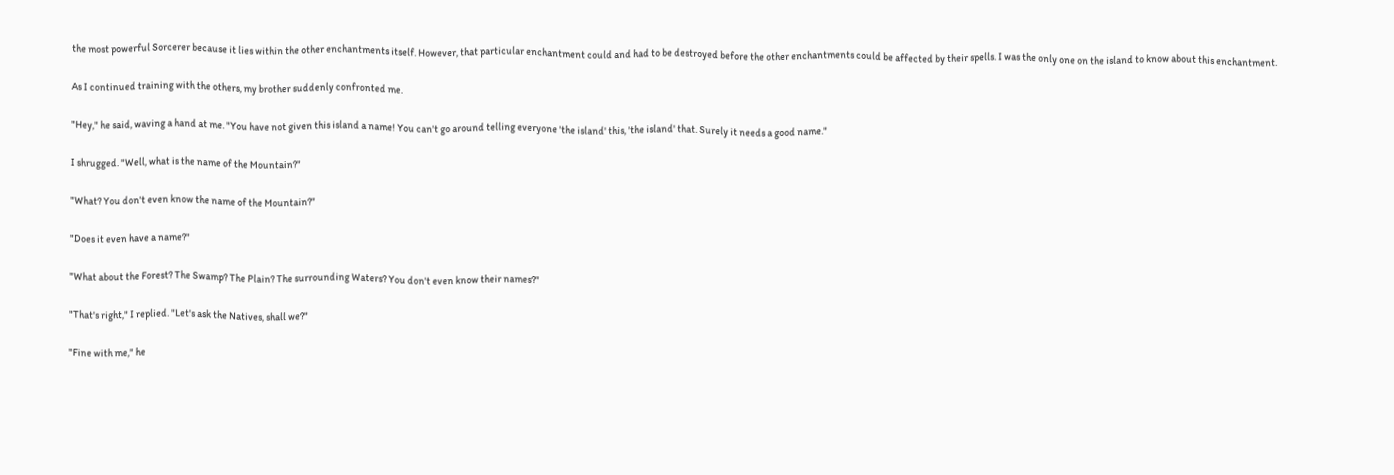the most powerful Sorcerer because it lies within the other enchantments itself. However, that particular enchantment could and had to be destroyed before the other enchantments could be affected by their spells. I was the only one on the island to know about this enchantment.

As I continued training with the others, my brother suddenly confronted me.

"Hey," he said, waving a hand at me. "You have not given this island a name! You can't go around telling everyone 'the island' this, 'the island' that. Surely it needs a good name."

I shrugged. "Well, what is the name of the Mountain?"

"What? You don't even know the name of the Mountain?"

"Does it even have a name?"

"What about the Forest? The Swamp? The Plain? The surrounding Waters? You don't even know their names?"

"That's right," I replied. "Let's ask the Natives, shall we?"

"Fine with me," he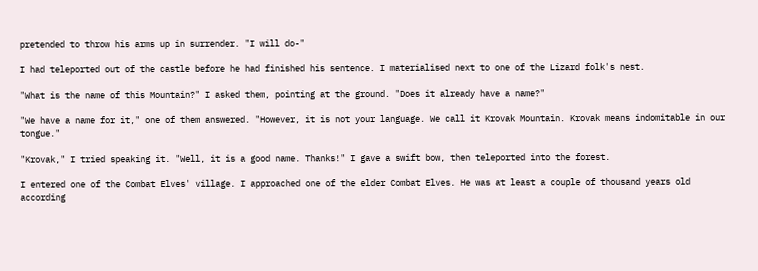pretended to throw his arms up in surrender. "I will do-"

I had teleported out of the castle before he had finished his sentence. I materialised next to one of the Lizard folk's nest.

"What is the name of this Mountain?" I asked them, pointing at the ground. "Does it already have a name?"

"We have a name for it," one of them answered. "However, it is not your language. We call it Krovak Mountain. Krovak means indomitable in our tongue."

"Krovak," I tried speaking it. "Well, it is a good name. Thanks!" I gave a swift bow, then teleported into the forest.

I entered one of the Combat Elves' village. I approached one of the elder Combat Elves. He was at least a couple of thousand years old according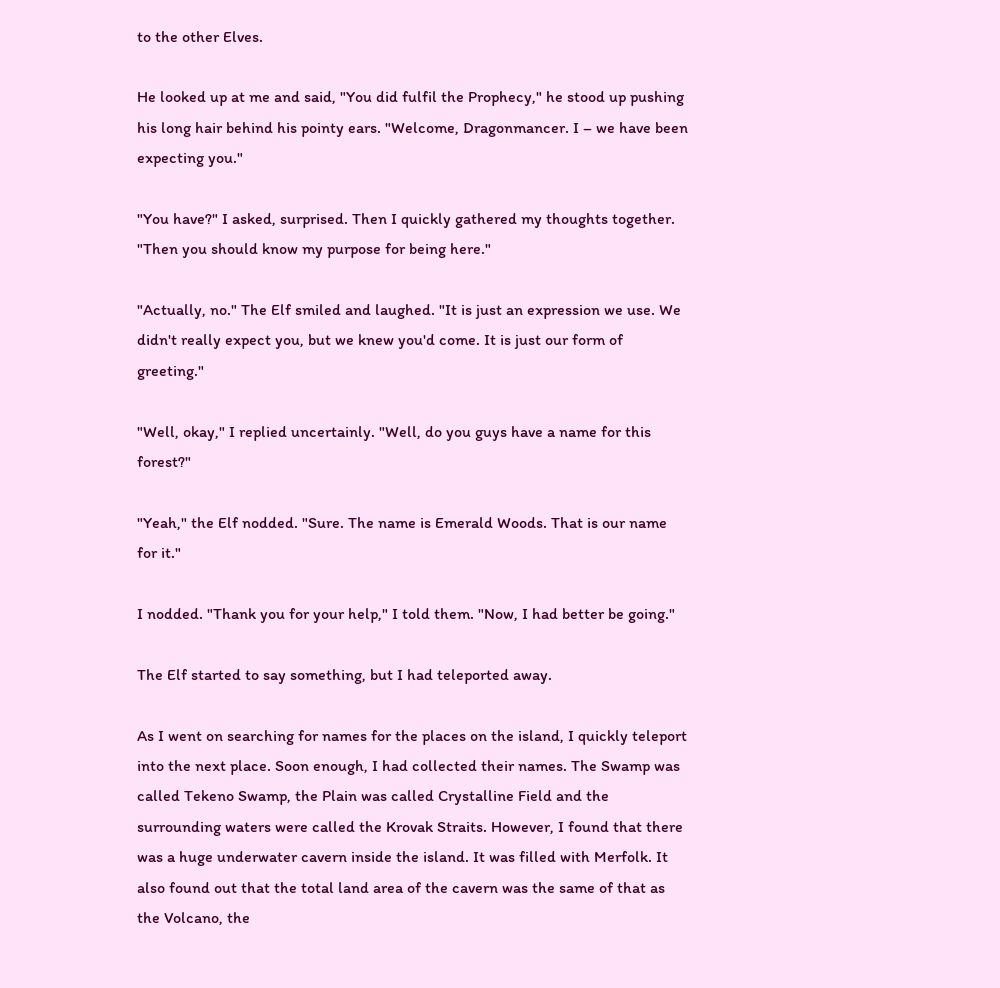to the other Elves.

He looked up at me and said, "You did fulfil the Prophecy," he stood up pushing his long hair behind his pointy ears. "Welcome, Dragonmancer. I – we have been expecting you."

"You have?" I asked, surprised. Then I quickly gathered my thoughts together. "Then you should know my purpose for being here."

"Actually, no." The Elf smiled and laughed. "It is just an expression we use. We didn't really expect you, but we knew you'd come. It is just our form of greeting."

"Well, okay," I replied uncertainly. "Well, do you guys have a name for this forest?"

"Yeah," the Elf nodded. "Sure. The name is Emerald Woods. That is our name for it."

I nodded. "Thank you for your help," I told them. "Now, I had better be going."

The Elf started to say something, but I had teleported away.

As I went on searching for names for the places on the island, I quickly teleport into the next place. Soon enough, I had collected their names. The Swamp was called Tekeno Swamp, the Plain was called Crystalline Field and the surrounding waters were called the Krovak Straits. However, I found that there was a huge underwater cavern inside the island. It was filled with Merfolk. It also found out that the total land area of the cavern was the same of that as the Volcano, the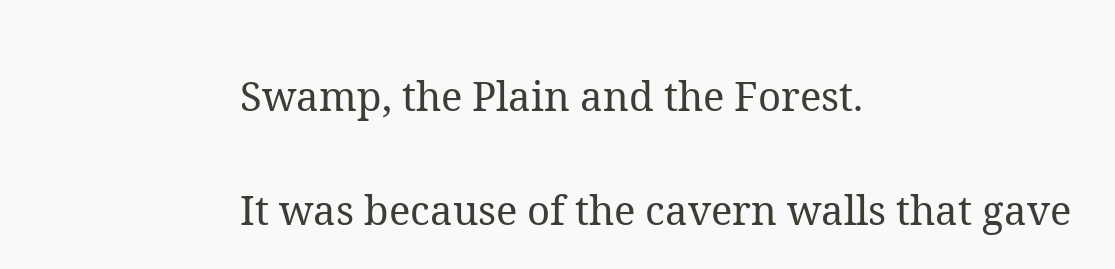Swamp, the Plain and the Forest.

It was because of the cavern walls that gave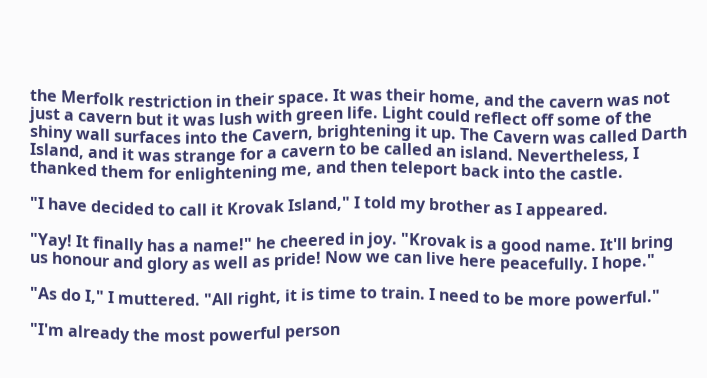the Merfolk restriction in their space. It was their home, and the cavern was not just a cavern but it was lush with green life. Light could reflect off some of the shiny wall surfaces into the Cavern, brightening it up. The Cavern was called Darth Island, and it was strange for a cavern to be called an island. Nevertheless, I thanked them for enlightening me, and then teleport back into the castle.

"I have decided to call it Krovak Island," I told my brother as I appeared.

"Yay! It finally has a name!" he cheered in joy. "Krovak is a good name. It'll bring us honour and glory as well as pride! Now we can live here peacefully. I hope."

"As do I," I muttered. "All right, it is time to train. I need to be more powerful."

"I'm already the most powerful person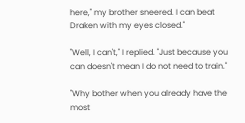here," my brother sneered. I can beat Draken with my eyes closed."

"Well, I can't," I replied. "Just because you can doesn't mean I do not need to train."

"Why bother when you already have the most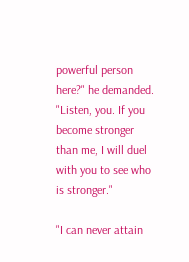powerful person here?" he demanded. "Listen, you. If you become stronger than me, I will duel with you to see who is stronger."

"I can never attain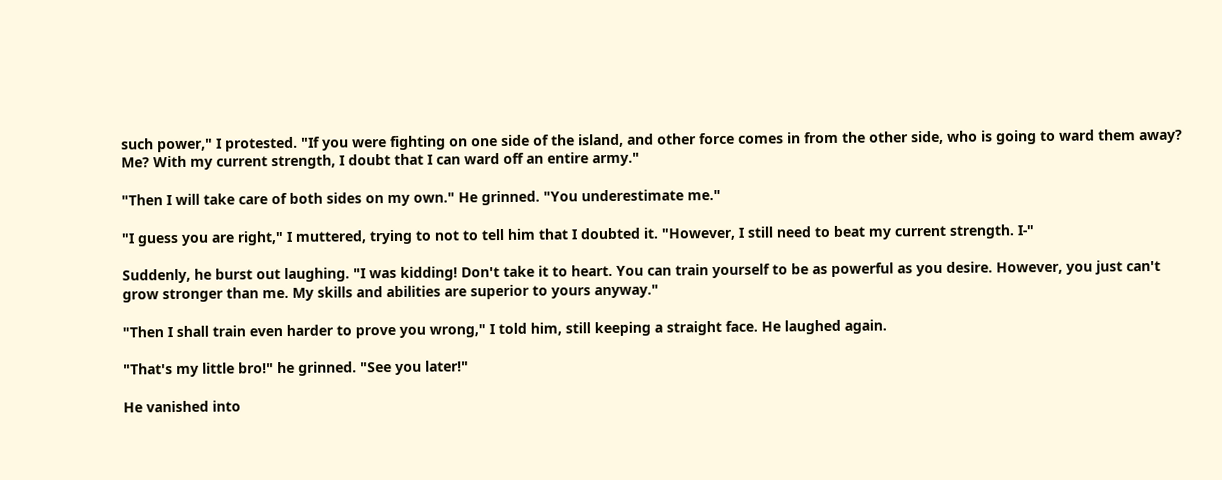such power," I protested. "If you were fighting on one side of the island, and other force comes in from the other side, who is going to ward them away? Me? With my current strength, I doubt that I can ward off an entire army."

"Then I will take care of both sides on my own." He grinned. "You underestimate me."

"I guess you are right," I muttered, trying to not to tell him that I doubted it. "However, I still need to beat my current strength. I-"

Suddenly, he burst out laughing. "I was kidding! Don't take it to heart. You can train yourself to be as powerful as you desire. However, you just can't grow stronger than me. My skills and abilities are superior to yours anyway."

"Then I shall train even harder to prove you wrong," I told him, still keeping a straight face. He laughed again.

"That's my little bro!" he grinned. "See you later!"

He vanished into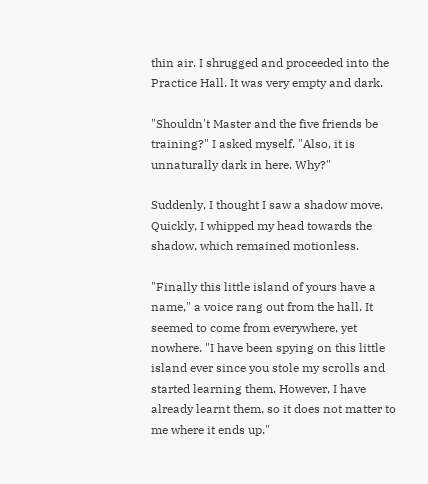thin air. I shrugged and proceeded into the Practice Hall. It was very empty and dark.

"Shouldn't Master and the five friends be training?" I asked myself. "Also, it is unnaturally dark in here. Why?"

Suddenly, I thought I saw a shadow move. Quickly, I whipped my head towards the shadow, which remained motionless.

"Finally this little island of yours have a name," a voice rang out from the hall. It seemed to come from everywhere, yet nowhere. "I have been spying on this little island ever since you stole my scrolls and started learning them. However, I have already learnt them, so it does not matter to me where it ends up."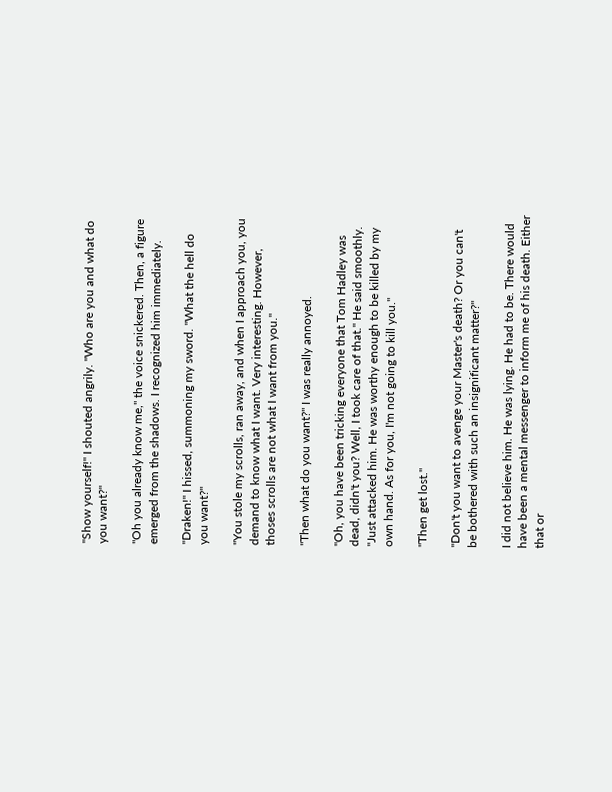"Show yourself!" I shouted angrily. "Who are you and what do you want?"

"Oh you already know me," the voice snickered. Then, a figure emerged from the shadows. I recognized him immediately.

"Draken!" I hissed, summoning my sword. "What the hell do you want?"

"You stole my scrolls, ran away, and when I approach you, you demand to know what I want. Very interesting. However, thoses scrolls are not what I want from you."

"Then what do you want?" I was really annoyed.

"Oh, you have been tricking everyone that Tom Hadley was dead, didn't you? Well, I took care of that." He said smoothly. "Just attacked him. He was worthy enough to be killed by my own hand. As for you, I'm not going to kill you."

"Then get lost."

"Don't you want to avenge your Master's death? Or you can't be bothered with such an insignificant matter?"

I did not believe him. He was lying. He had to be. There would have been a mental messenger to inform me of his death. Either that or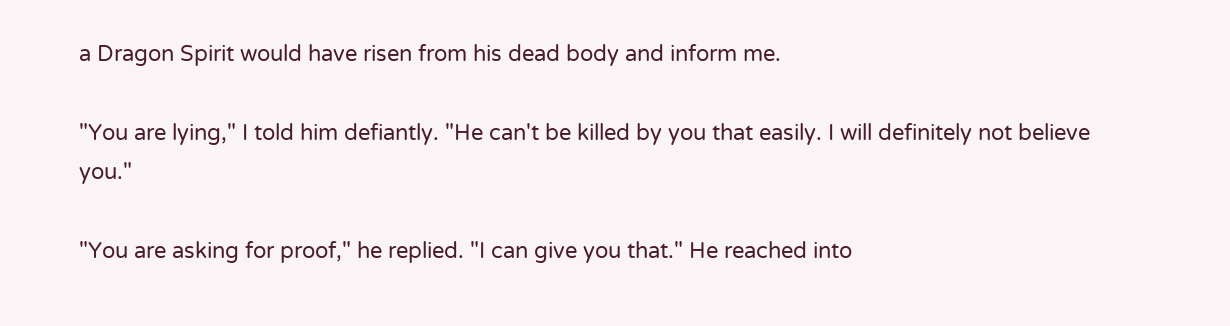a Dragon Spirit would have risen from his dead body and inform me.

"You are lying," I told him defiantly. "He can't be killed by you that easily. I will definitely not believe you."

"You are asking for proof," he replied. "I can give you that." He reached into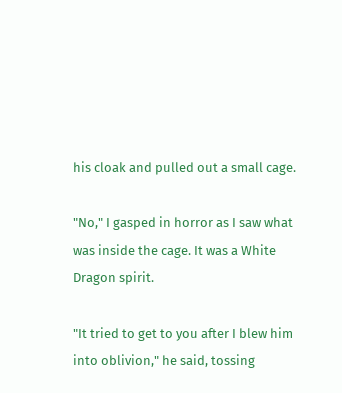his cloak and pulled out a small cage.

"No," I gasped in horror as I saw what was inside the cage. It was a White Dragon spirit.

"It tried to get to you after I blew him into oblivion," he said, tossing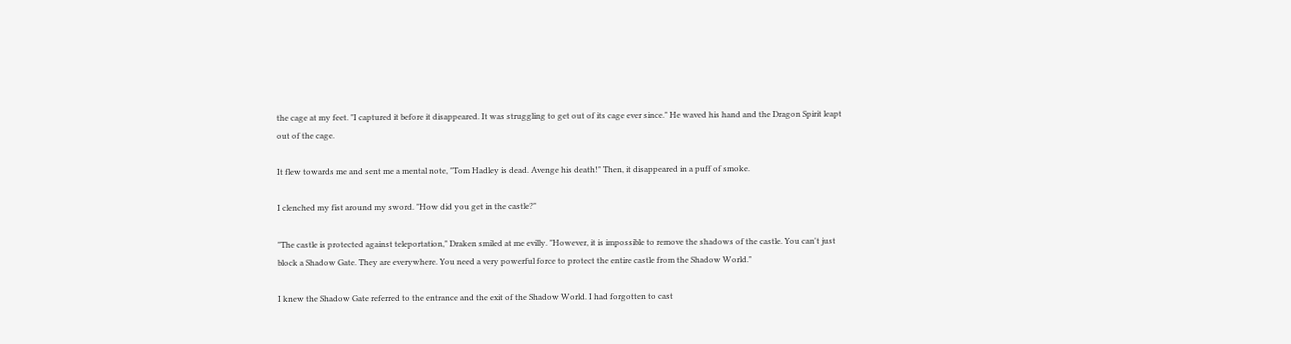the cage at my feet. "I captured it before it disappeared. It was struggling to get out of its cage ever since." He waved his hand and the Dragon Spirit leapt out of the cage.

It flew towards me and sent me a mental note, "Tom Hadley is dead. Avenge his death!" Then, it disappeared in a puff of smoke.

I clenched my fist around my sword. "How did you get in the castle?"

"The castle is protected against teleportation," Draken smiled at me evilly. "However, it is impossible to remove the shadows of the castle. You can't just block a Shadow Gate. They are everywhere. You need a very powerful force to protect the entire castle from the Shadow World."

I knew the Shadow Gate referred to the entrance and the exit of the Shadow World. I had forgotten to cast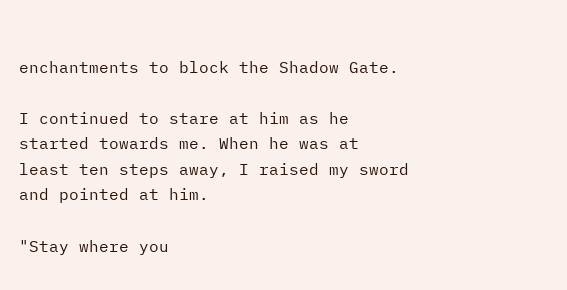enchantments to block the Shadow Gate.

I continued to stare at him as he started towards me. When he was at least ten steps away, I raised my sword and pointed at him.

"Stay where you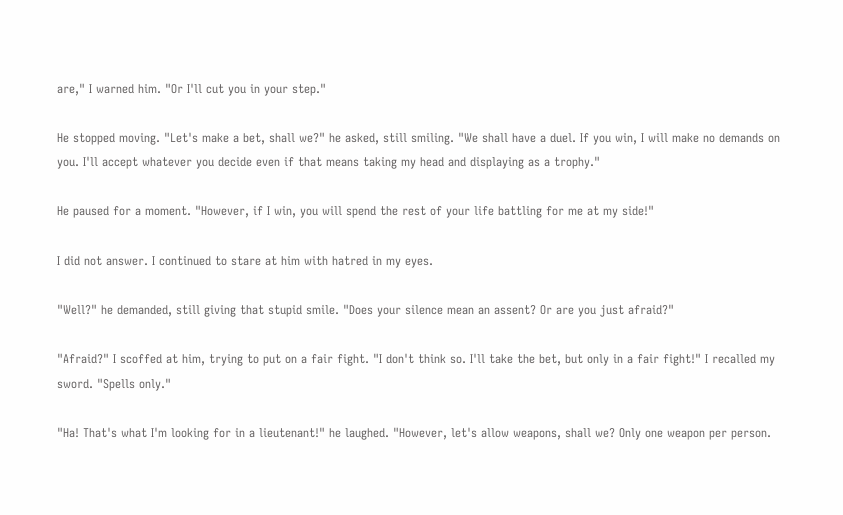are," I warned him. "Or I'll cut you in your step."

He stopped moving. "Let's make a bet, shall we?" he asked, still smiling. "We shall have a duel. If you win, I will make no demands on you. I'll accept whatever you decide even if that means taking my head and displaying as a trophy."

He paused for a moment. "However, if I win, you will spend the rest of your life battling for me at my side!"

I did not answer. I continued to stare at him with hatred in my eyes.

"Well?" he demanded, still giving that stupid smile. "Does your silence mean an assent? Or are you just afraid?"

"Afraid?" I scoffed at him, trying to put on a fair fight. "I don't think so. I'll take the bet, but only in a fair fight!" I recalled my sword. "Spells only."

"Ha! That's what I'm looking for in a lieutenant!" he laughed. "However, let's allow weapons, shall we? Only one weapon per person.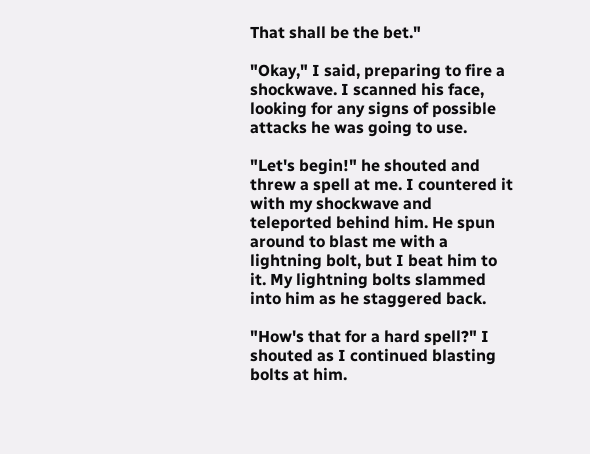That shall be the bet."

"Okay," I said, preparing to fire a shockwave. I scanned his face, looking for any signs of possible attacks he was going to use.

"Let's begin!" he shouted and threw a spell at me. I countered it with my shockwave and teleported behind him. He spun around to blast me with a lightning bolt, but I beat him to it. My lightning bolts slammed into him as he staggered back.

"How's that for a hard spell?" I shouted as I continued blasting bolts at him.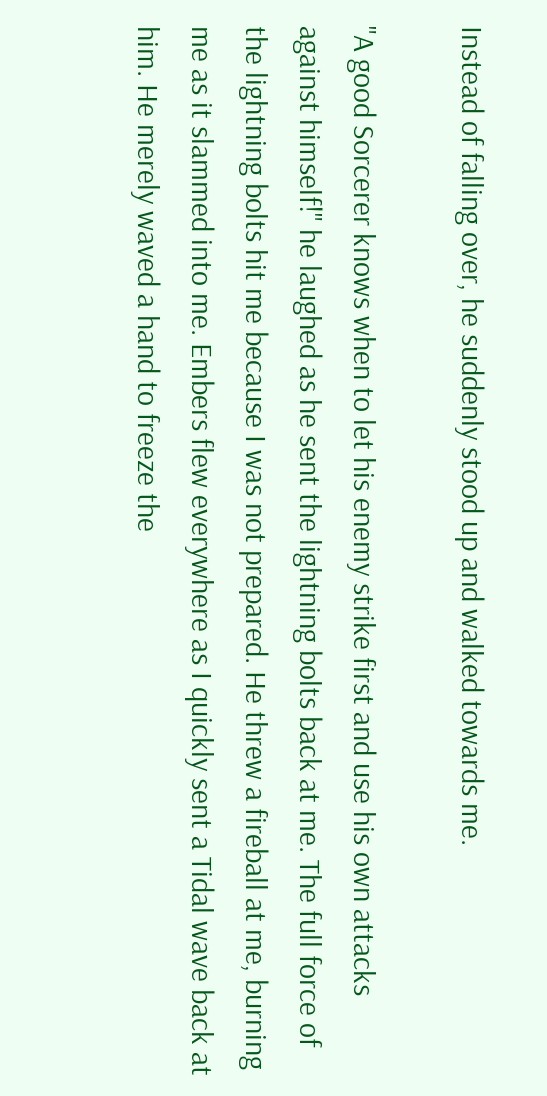Instead of falling over, he suddenly stood up and walked towards me.

"A good Sorcerer knows when to let his enemy strike first and use his own attacks against himself!" he laughed as he sent the lightning bolts back at me. The full force of the lightning bolts hit me because I was not prepared. He threw a fireball at me, burning me as it slammed into me. Embers flew everywhere as I quickly sent a Tidal wave back at him. He merely waved a hand to freeze the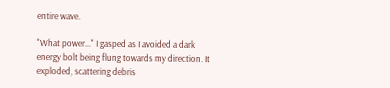entire wave.

"What power…" I gasped as I avoided a dark energy bolt being flung towards my direction. It exploded, scattering debris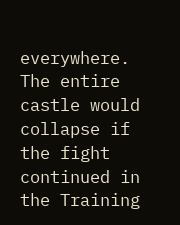everywhere. The entire castle would collapse if the fight continued in the Training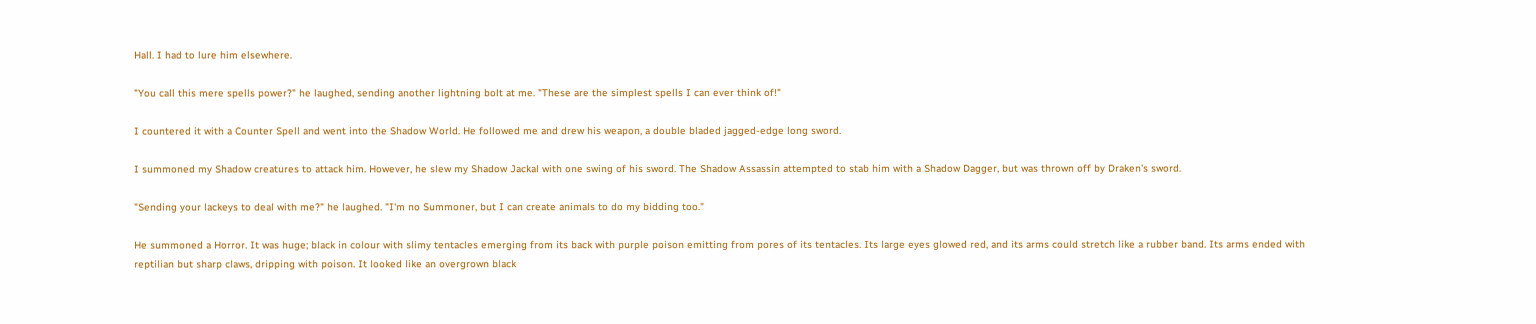Hall. I had to lure him elsewhere.

"You call this mere spells power?" he laughed, sending another lightning bolt at me. "These are the simplest spells I can ever think of!"

I countered it with a Counter Spell and went into the Shadow World. He followed me and drew his weapon, a double bladed jagged-edge long sword.

I summoned my Shadow creatures to attack him. However, he slew my Shadow Jackal with one swing of his sword. The Shadow Assassin attempted to stab him with a Shadow Dagger, but was thrown off by Draken's sword.

"Sending your lackeys to deal with me?" he laughed. "I'm no Summoner, but I can create animals to do my bidding too."

He summoned a Horror. It was huge; black in colour with slimy tentacles emerging from its back with purple poison emitting from pores of its tentacles. Its large eyes glowed red, and its arms could stretch like a rubber band. Its arms ended with reptilian but sharp claws, dripping with poison. It looked like an overgrown black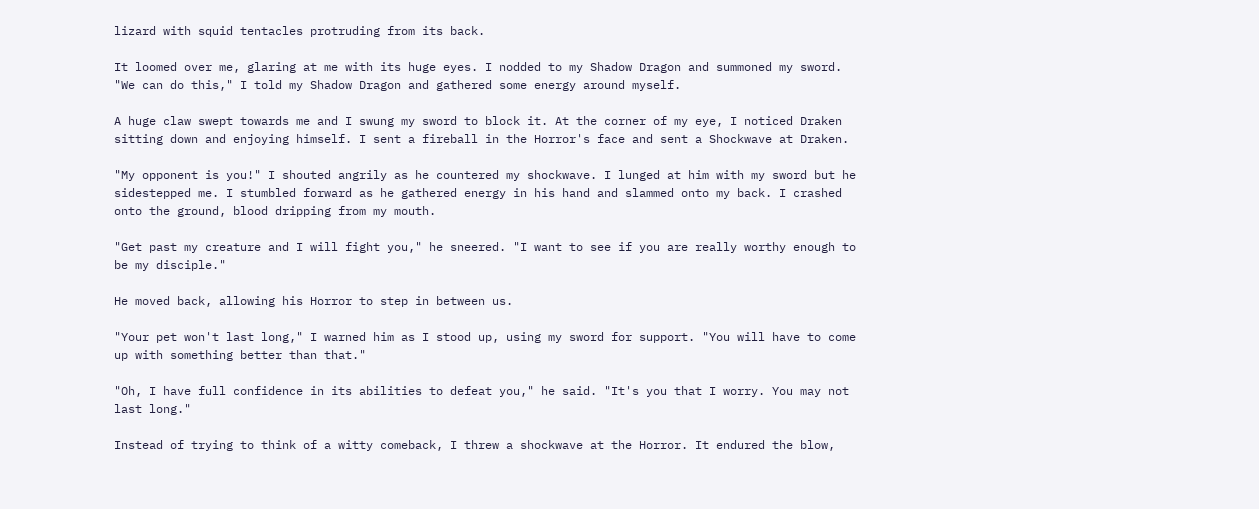lizard with squid tentacles protruding from its back.

It loomed over me, glaring at me with its huge eyes. I nodded to my Shadow Dragon and summoned my sword. "We can do this," I told my Shadow Dragon and gathered some energy around myself.

A huge claw swept towards me and I swung my sword to block it. At the corner of my eye, I noticed Draken sitting down and enjoying himself. I sent a fireball in the Horror's face and sent a Shockwave at Draken.

"My opponent is you!" I shouted angrily as he countered my shockwave. I lunged at him with my sword but he sidestepped me. I stumbled forward as he gathered energy in his hand and slammed onto my back. I crashed onto the ground, blood dripping from my mouth.

"Get past my creature and I will fight you," he sneered. "I want to see if you are really worthy enough to be my disciple."

He moved back, allowing his Horror to step in between us.

"Your pet won't last long," I warned him as I stood up, using my sword for support. "You will have to come up with something better than that."

"Oh, I have full confidence in its abilities to defeat you," he said. "It's you that I worry. You may not last long."

Instead of trying to think of a witty comeback, I threw a shockwave at the Horror. It endured the blow,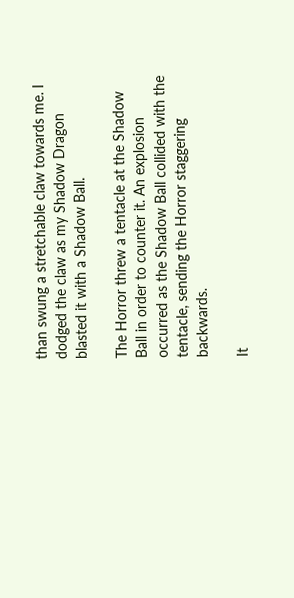than swung a stretchable claw towards me. I dodged the claw as my Shadow Dragon blasted it with a Shadow Ball.

The Horror threw a tentacle at the Shadow Ball in order to counter it. An explosion occurred as the Shadow Ball collided with the tentacle, sending the Horror staggering backwards.

It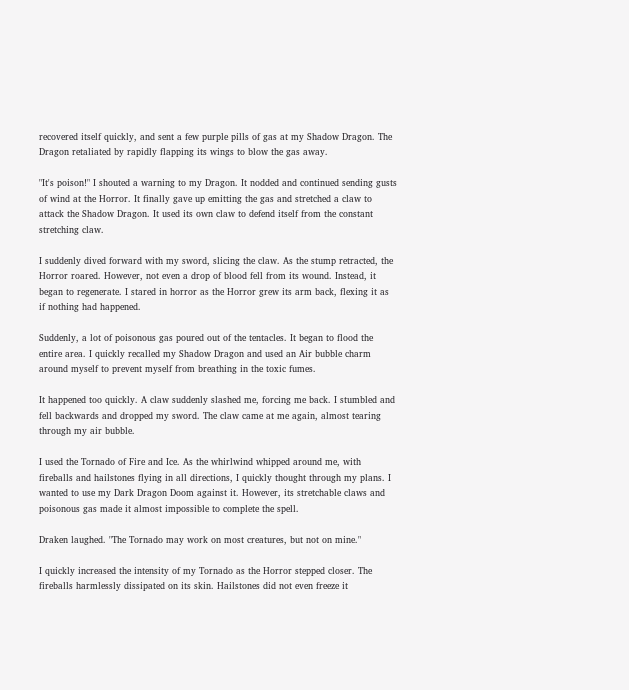recovered itself quickly, and sent a few purple pills of gas at my Shadow Dragon. The Dragon retaliated by rapidly flapping its wings to blow the gas away.

"It's poison!" I shouted a warning to my Dragon. It nodded and continued sending gusts of wind at the Horror. It finally gave up emitting the gas and stretched a claw to attack the Shadow Dragon. It used its own claw to defend itself from the constant stretching claw.

I suddenly dived forward with my sword, slicing the claw. As the stump retracted, the Horror roared. However, not even a drop of blood fell from its wound. Instead, it began to regenerate. I stared in horror as the Horror grew its arm back, flexing it as if nothing had happened.

Suddenly, a lot of poisonous gas poured out of the tentacles. It began to flood the entire area. I quickly recalled my Shadow Dragon and used an Air bubble charm around myself to prevent myself from breathing in the toxic fumes.

It happened too quickly. A claw suddenly slashed me, forcing me back. I stumbled and fell backwards and dropped my sword. The claw came at me again, almost tearing through my air bubble.

I used the Tornado of Fire and Ice. As the whirlwind whipped around me, with fireballs and hailstones flying in all directions, I quickly thought through my plans. I wanted to use my Dark Dragon Doom against it. However, its stretchable claws and poisonous gas made it almost impossible to complete the spell.

Draken laughed. "The Tornado may work on most creatures, but not on mine."

I quickly increased the intensity of my Tornado as the Horror stepped closer. The fireballs harmlessly dissipated on its skin. Hailstones did not even freeze it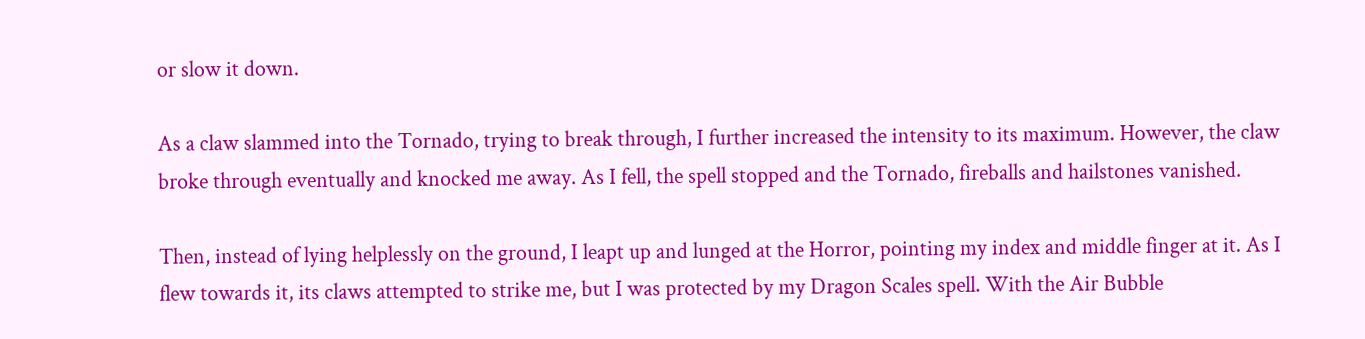or slow it down.

As a claw slammed into the Tornado, trying to break through, I further increased the intensity to its maximum. However, the claw broke through eventually and knocked me away. As I fell, the spell stopped and the Tornado, fireballs and hailstones vanished.

Then, instead of lying helplessly on the ground, I leapt up and lunged at the Horror, pointing my index and middle finger at it. As I flew towards it, its claws attempted to strike me, but I was protected by my Dragon Scales spell. With the Air Bubble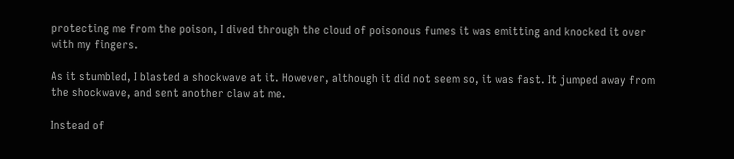protecting me from the poison, I dived through the cloud of poisonous fumes it was emitting and knocked it over with my fingers.

As it stumbled, I blasted a shockwave at it. However, although it did not seem so, it was fast. It jumped away from the shockwave, and sent another claw at me.

Instead of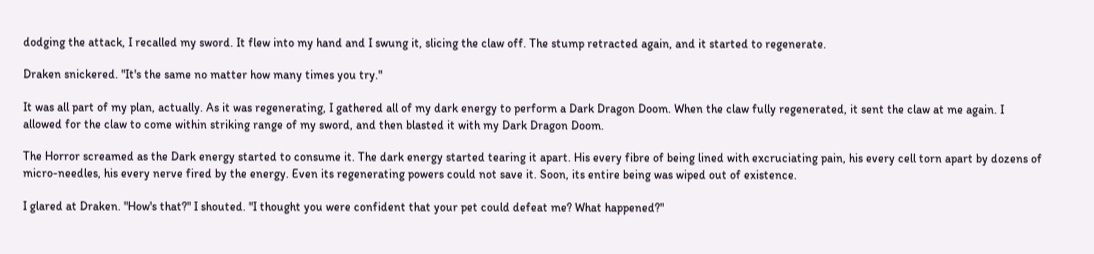dodging the attack, I recalled my sword. It flew into my hand and I swung it, slicing the claw off. The stump retracted again, and it started to regenerate.

Draken snickered. "It's the same no matter how many times you try."

It was all part of my plan, actually. As it was regenerating, I gathered all of my dark energy to perform a Dark Dragon Doom. When the claw fully regenerated, it sent the claw at me again. I allowed for the claw to come within striking range of my sword, and then blasted it with my Dark Dragon Doom.

The Horror screamed as the Dark energy started to consume it. The dark energy started tearing it apart. His every fibre of being lined with excruciating pain, his every cell torn apart by dozens of micro-needles, his every nerve fired by the energy. Even its regenerating powers could not save it. Soon, its entire being was wiped out of existence.

I glared at Draken. "How's that?" I shouted. "I thought you were confident that your pet could defeat me? What happened?"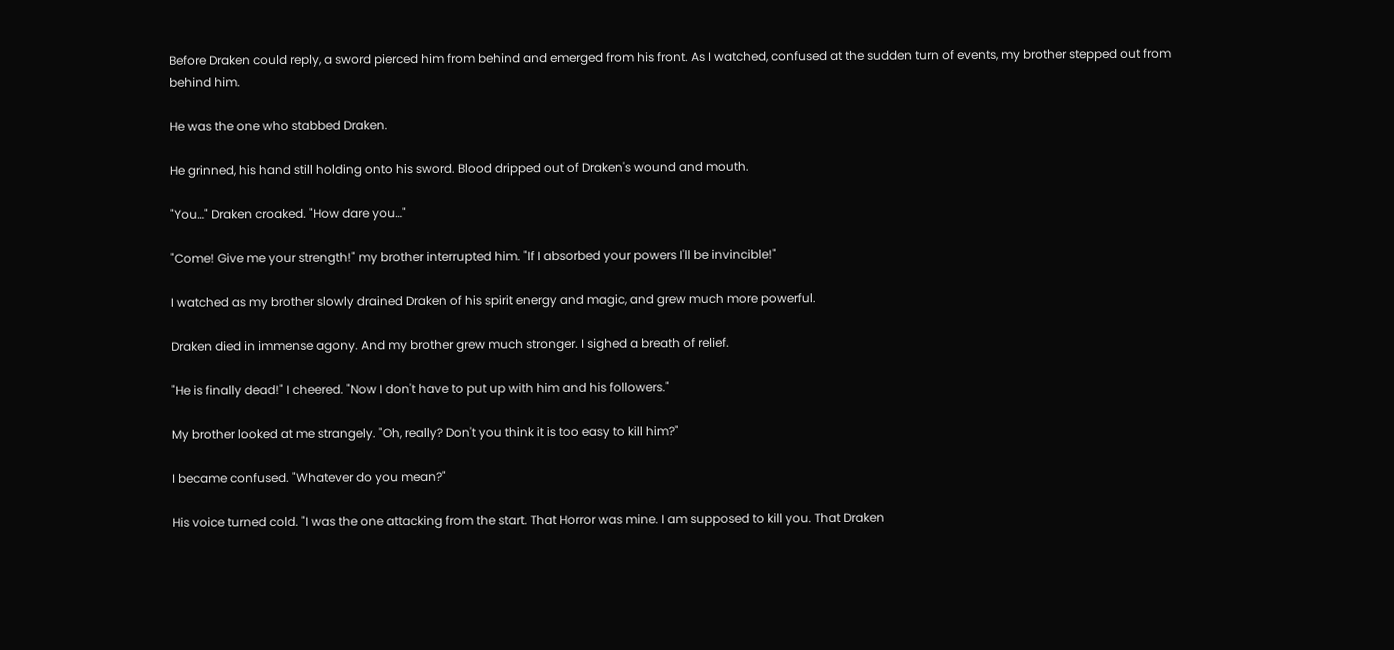Before Draken could reply, a sword pierced him from behind and emerged from his front. As I watched, confused at the sudden turn of events, my brother stepped out from behind him.

He was the one who stabbed Draken.

He grinned, his hand still holding onto his sword. Blood dripped out of Draken's wound and mouth.

"You…" Draken croaked. "How dare you…"

"Come! Give me your strength!" my brother interrupted him. "If I absorbed your powers I'll be invincible!"

I watched as my brother slowly drained Draken of his spirit energy and magic, and grew much more powerful.

Draken died in immense agony. And my brother grew much stronger. I sighed a breath of relief.

"He is finally dead!" I cheered. "Now I don't have to put up with him and his followers."

My brother looked at me strangely. "Oh, really? Don't you think it is too easy to kill him?"

I became confused. "Whatever do you mean?"

His voice turned cold. "I was the one attacking from the start. That Horror was mine. I am supposed to kill you. That Draken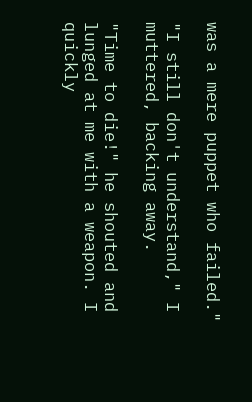was a mere puppet who failed."

"I still don't understand," I muttered, backing away.

"Time to die!" he shouted and lunged at me with a weapon. I quickly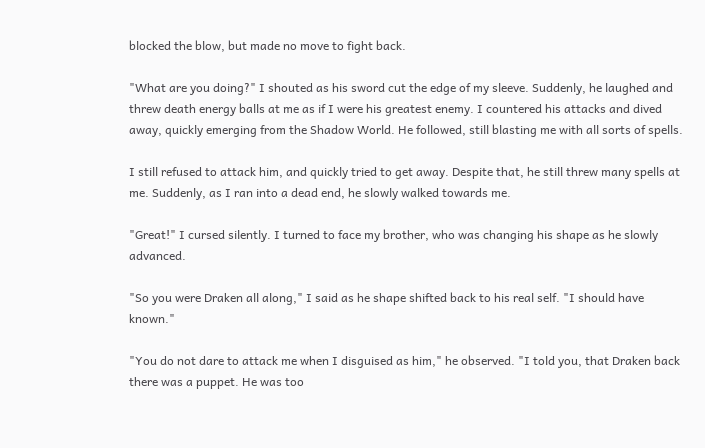blocked the blow, but made no move to fight back.

"What are you doing?" I shouted as his sword cut the edge of my sleeve. Suddenly, he laughed and threw death energy balls at me as if I were his greatest enemy. I countered his attacks and dived away, quickly emerging from the Shadow World. He followed, still blasting me with all sorts of spells.

I still refused to attack him, and quickly tried to get away. Despite that, he still threw many spells at me. Suddenly, as I ran into a dead end, he slowly walked towards me.

"Great!" I cursed silently. I turned to face my brother, who was changing his shape as he slowly advanced.

"So you were Draken all along," I said as he shape shifted back to his real self. "I should have known."

"You do not dare to attack me when I disguised as him," he observed. "I told you, that Draken back there was a puppet. He was too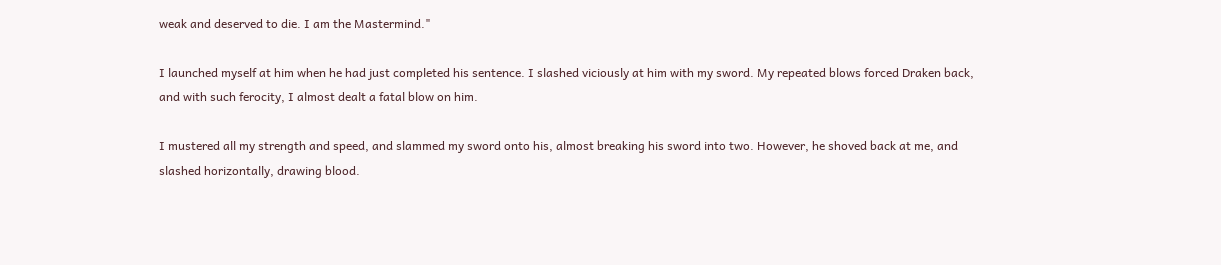weak and deserved to die. I am the Mastermind."

I launched myself at him when he had just completed his sentence. I slashed viciously at him with my sword. My repeated blows forced Draken back, and with such ferocity, I almost dealt a fatal blow on him.

I mustered all my strength and speed, and slammed my sword onto his, almost breaking his sword into two. However, he shoved back at me, and slashed horizontally, drawing blood.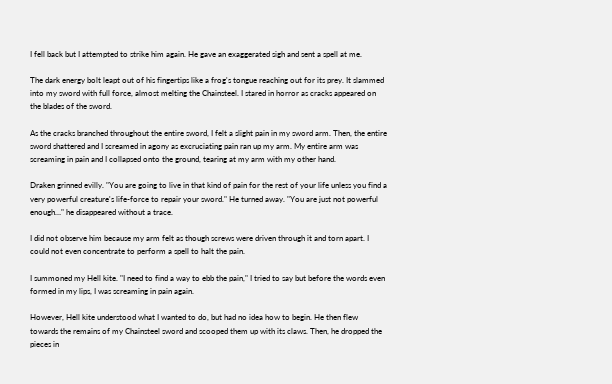I fell back but I attempted to strike him again. He gave an exaggerated sigh and sent a spell at me.

The dark energy bolt leapt out of his fingertips like a frog's tongue reaching out for its prey. It slammed into my sword with full force, almost melting the Chainsteel. I stared in horror as cracks appeared on the blades of the sword.

As the cracks branched throughout the entire sword, I felt a slight pain in my sword arm. Then, the entire sword shattered and I screamed in agony as excruciating pain ran up my arm. My entire arm was screaming in pain and I collapsed onto the ground, tearing at my arm with my other hand.

Draken grinned evilly. "You are going to live in that kind of pain for the rest of your life unless you find a very powerful creature's life-force to repair your sword." He turned away. "You are just not powerful enough…" he disappeared without a trace.

I did not observe him because my arm felt as though screws were driven through it and torn apart. I could not even concentrate to perform a spell to halt the pain.

I summoned my Hell kite. "I need to find a way to ebb the pain," I tried to say but before the words even formed in my lips, I was screaming in pain again.

However, Hell kite understood what I wanted to do, but had no idea how to begin. He then flew towards the remains of my Chainsteel sword and scooped them up with its claws. Then, he dropped the pieces in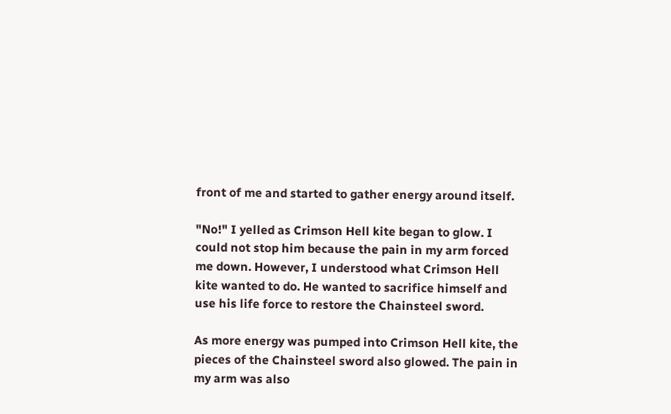front of me and started to gather energy around itself.

"No!" I yelled as Crimson Hell kite began to glow. I could not stop him because the pain in my arm forced me down. However, I understood what Crimson Hell kite wanted to do. He wanted to sacrifice himself and use his life force to restore the Chainsteel sword.

As more energy was pumped into Crimson Hell kite, the pieces of the Chainsteel sword also glowed. The pain in my arm was also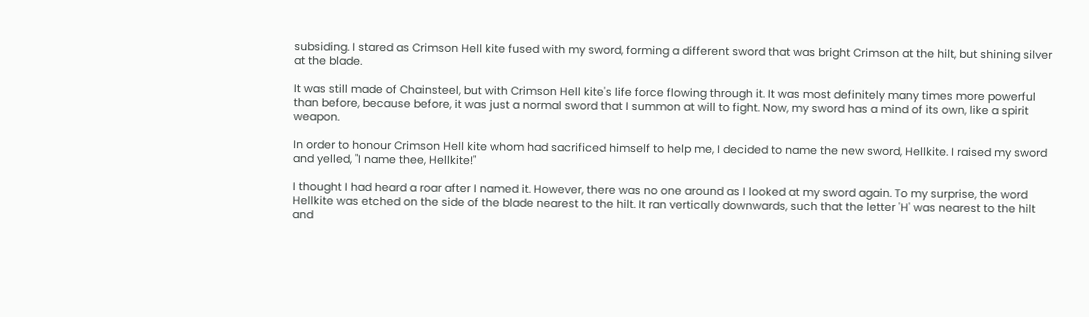subsiding. I stared as Crimson Hell kite fused with my sword, forming a different sword that was bright Crimson at the hilt, but shining silver at the blade.

It was still made of Chainsteel, but with Crimson Hell kite's life force flowing through it. It was most definitely many times more powerful than before, because before, it was just a normal sword that I summon at will to fight. Now, my sword has a mind of its own, like a spirit weapon.

In order to honour Crimson Hell kite whom had sacrificed himself to help me, I decided to name the new sword, Hellkite. I raised my sword and yelled, "I name thee, Hellkite!"

I thought I had heard a roar after I named it. However, there was no one around as I looked at my sword again. To my surprise, the word Hellkite was etched on the side of the blade nearest to the hilt. It ran vertically downwards, such that the letter 'H' was nearest to the hilt and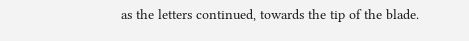as the letters continued, towards the tip of the blade.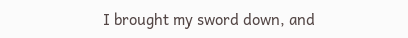I brought my sword down, and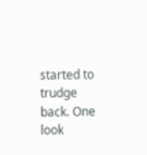started to trudge back. One look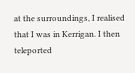at the surroundings, I realised that I was in Kerrigan. I then teleported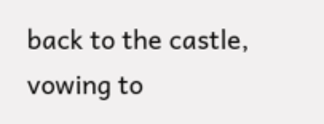back to the castle, vowing to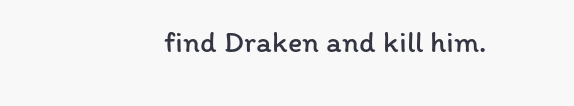find Draken and kill him.